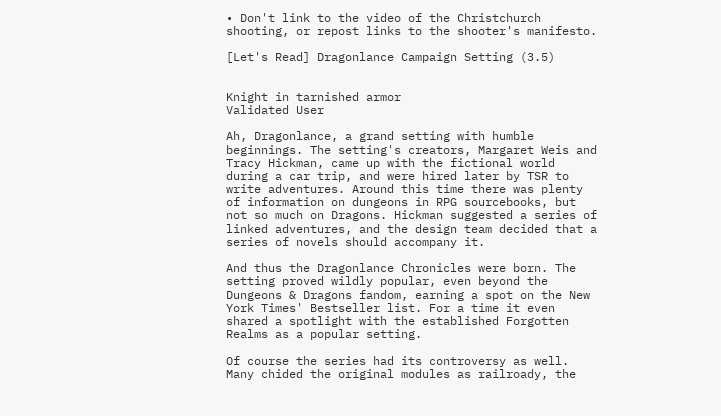• Don't link to the video of the Christchurch shooting, or repost links to the shooter's manifesto.

[Let's Read] Dragonlance Campaign Setting (3.5)


Knight in tarnished armor
Validated User

Ah, Dragonlance, a grand setting with humble beginnings. The setting's creators, Margaret Weis and Tracy Hickman, came up with the fictional world during a car trip, and were hired later by TSR to write adventures. Around this time there was plenty of information on dungeons in RPG sourcebooks, but not so much on Dragons. Hickman suggested a series of linked adventures, and the design team decided that a series of novels should accompany it.

And thus the Dragonlance Chronicles were born. The setting proved wildly popular, even beyond the Dungeons & Dragons fandom, earning a spot on the New York Times' Bestseller list. For a time it even shared a spotlight with the established Forgotten Realms as a popular setting.

Of course the series had its controversy as well. Many chided the original modules as railroady, the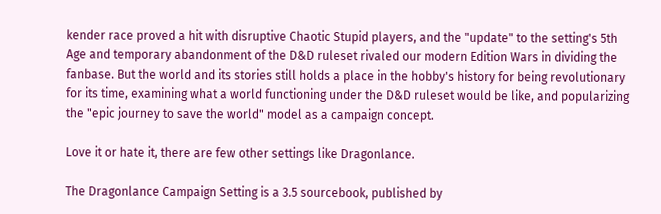kender race proved a hit with disruptive Chaotic Stupid players, and the "update" to the setting's 5th Age and temporary abandonment of the D&D ruleset rivaled our modern Edition Wars in dividing the fanbase. But the world and its stories still holds a place in the hobby's history for being revolutionary for its time, examining what a world functioning under the D&D ruleset would be like, and popularizing the "epic journey to save the world" model as a campaign concept.

Love it or hate it, there are few other settings like Dragonlance.

The Dragonlance Campaign Setting is a 3.5 sourcebook, published by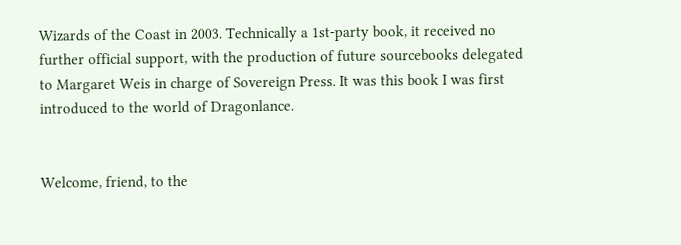Wizards of the Coast in 2003. Technically a 1st-party book, it received no further official support, with the production of future sourcebooks delegated to Margaret Weis in charge of Sovereign Press. It was this book I was first introduced to the world of Dragonlance.


Welcome, friend, to the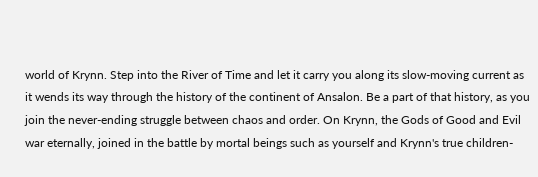world of Krynn. Step into the River of Time and let it carry you along its slow-moving current as it wends its way through the history of the continent of Ansalon. Be a part of that history, as you join the never-ending struggle between chaos and order. On Krynn, the Gods of Good and Evil war eternally, joined in the battle by mortal beings such as yourself and Krynn's true children-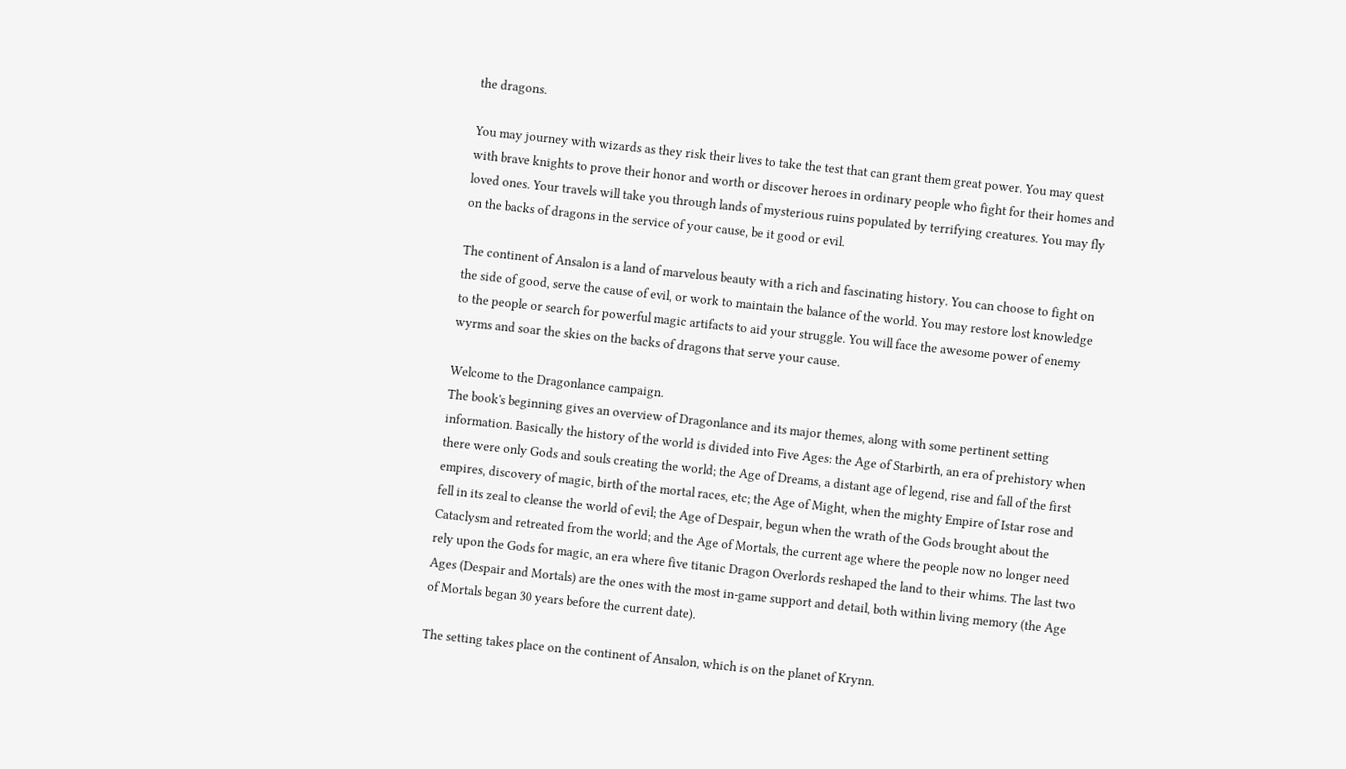the dragons.

You may journey with wizards as they risk their lives to take the test that can grant them great power. You may quest with brave knights to prove their honor and worth or discover heroes in ordinary people who fight for their homes and loved ones. Your travels will take you through lands of mysterious ruins populated by terrifying creatures. You may fly on the backs of dragons in the service of your cause, be it good or evil.

The continent of Ansalon is a land of marvelous beauty with a rich and fascinating history. You can choose to fight on the side of good, serve the cause of evil, or work to maintain the balance of the world. You may restore lost knowledge to the people or search for powerful magic artifacts to aid your struggle. You will face the awesome power of enemy wyrms and soar the skies on the backs of dragons that serve your cause.

Welcome to the Dragonlance campaign.
The book's beginning gives an overview of Dragonlance and its major themes, along with some pertinent setting information. Basically the history of the world is divided into Five Ages: the Age of Starbirth, an era of prehistory when there were only Gods and souls creating the world; the Age of Dreams, a distant age of legend, rise and fall of the first empires, discovery of magic, birth of the mortal races, etc; the Age of Might, when the mighty Empire of Istar rose and fell in its zeal to cleanse the world of evil; the Age of Despair, begun when the wrath of the Gods brought about the Cataclysm and retreated from the world; and the Age of Mortals, the current age where the people now no longer need rely upon the Gods for magic, an era where five titanic Dragon Overlords reshaped the land to their whims. The last two Ages (Despair and Mortals) are the ones with the most in-game support and detail, both within living memory (the Age of Mortals began 30 years before the current date).

The setting takes place on the continent of Ansalon, which is on the planet of Krynn.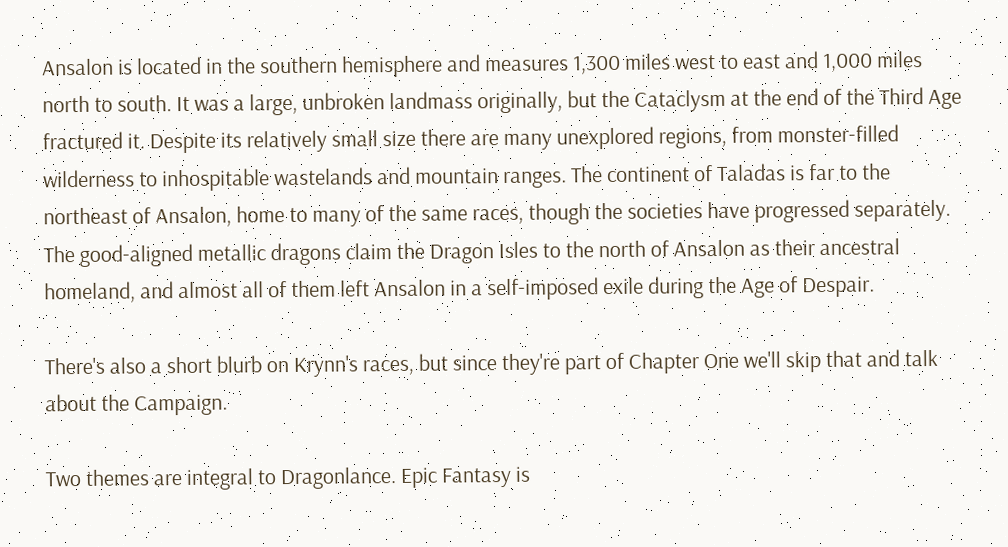Ansalon is located in the southern hemisphere and measures 1,300 miles west to east and 1,000 miles north to south. It was a large, unbroken landmass originally, but the Cataclysm at the end of the Third Age fractured it. Despite its relatively small size there are many unexplored regions, from monster-filled wilderness to inhospitable wastelands and mountain ranges. The continent of Taladas is far to the northeast of Ansalon, home to many of the same races, though the societies have progressed separately. The good-aligned metallic dragons claim the Dragon Isles to the north of Ansalon as their ancestral homeland, and almost all of them left Ansalon in a self-imposed exile during the Age of Despair.

There's also a short blurb on Krynn's races, but since they're part of Chapter One we'll skip that and talk about the Campaign.

Two themes are integral to Dragonlance. Epic Fantasy is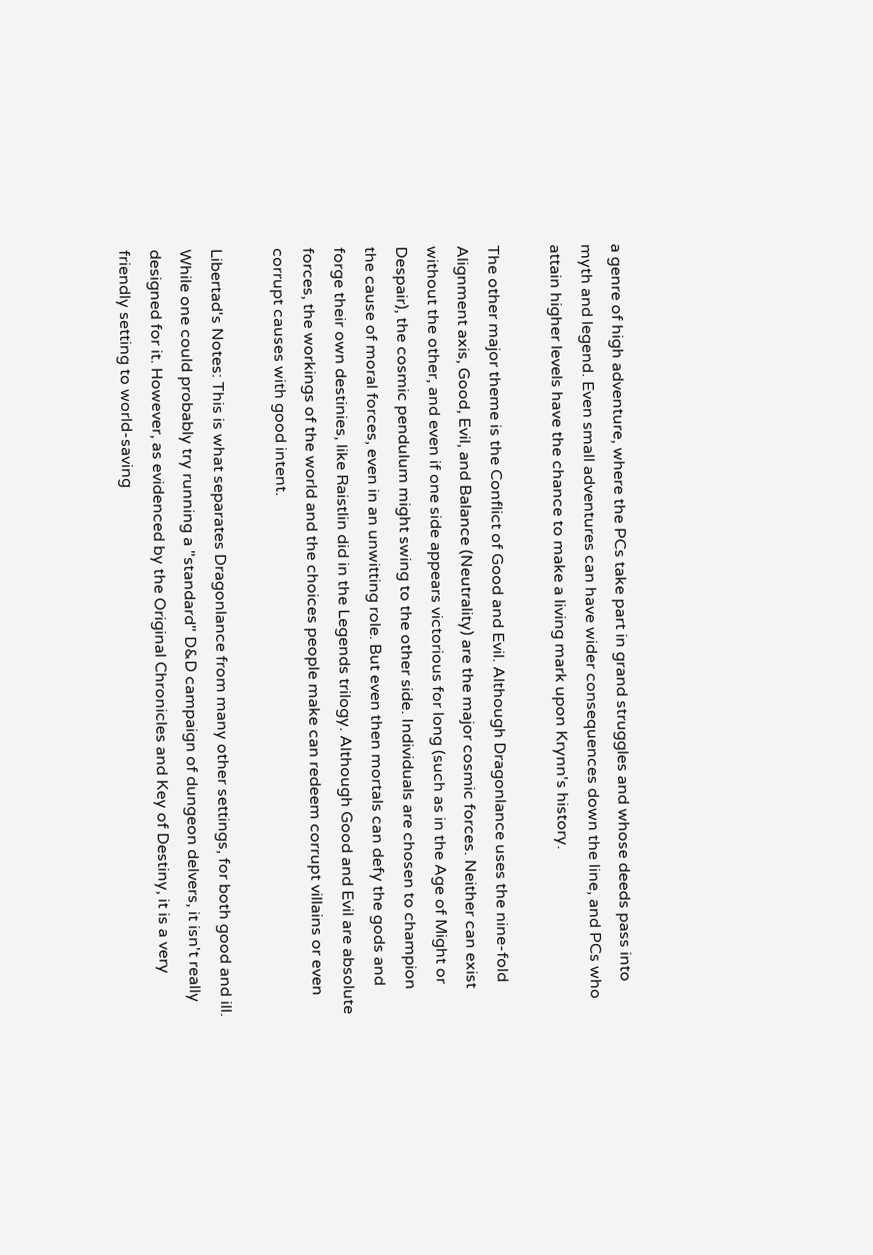a genre of high adventure, where the PCs take part in grand struggles and whose deeds pass into myth and legend. Even small adventures can have wider consequences down the line, and PCs who attain higher levels have the chance to make a living mark upon Krynn's history.

The other major theme is the Conflict of Good and Evil. Although Dragonlance uses the nine-fold Alignment axis, Good, Evil, and Balance (Neutrality) are the major cosmic forces. Neither can exist without the other, and even if one side appears victorious for long (such as in the Age of Might or Despair), the cosmic pendulum might swing to the other side. Individuals are chosen to champion the cause of moral forces, even in an unwitting role. But even then mortals can defy the gods and forge their own destinies, like Raistlin did in the Legends trilogy. Although Good and Evil are absolute forces, the workings of the world and the choices people make can redeem corrupt villains or even corrupt causes with good intent.

Libertad's Notes: This is what separates Dragonlance from many other settings, for both good and ill. While one could probably try running a "standard" D&D campaign of dungeon delvers, it isn't really designed for it. However, as evidenced by the Original Chronicles and Key of Destiny, it is a very friendly setting to world-saving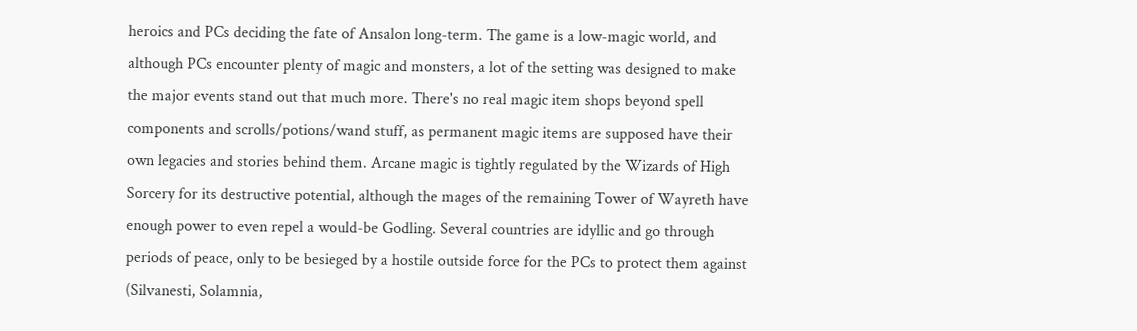heroics and PCs deciding the fate of Ansalon long-term. The game is a low-magic world, and although PCs encounter plenty of magic and monsters, a lot of the setting was designed to make the major events stand out that much more. There's no real magic item shops beyond spell components and scrolls/potions/wand stuff, as permanent magic items are supposed have their own legacies and stories behind them. Arcane magic is tightly regulated by the Wizards of High Sorcery for its destructive potential, although the mages of the remaining Tower of Wayreth have enough power to even repel a would-be Godling. Several countries are idyllic and go through periods of peace, only to be besieged by a hostile outside force for the PCs to protect them against (Silvanesti, Solamnia,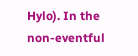Hylo). In the non-eventful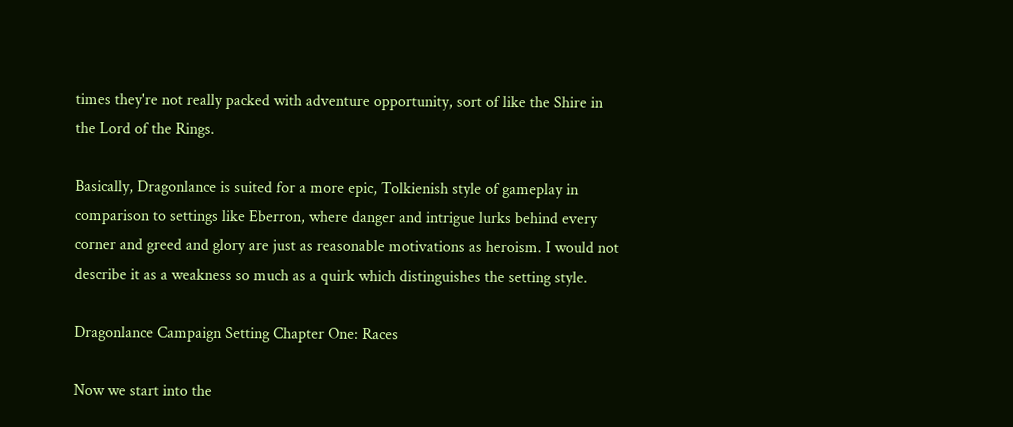times they're not really packed with adventure opportunity, sort of like the Shire in the Lord of the Rings.

Basically, Dragonlance is suited for a more epic, Tolkienish style of gameplay in comparison to settings like Eberron, where danger and intrigue lurks behind every corner and greed and glory are just as reasonable motivations as heroism. I would not describe it as a weakness so much as a quirk which distinguishes the setting style.

Dragonlance Campaign Setting Chapter One: Races

Now we start into the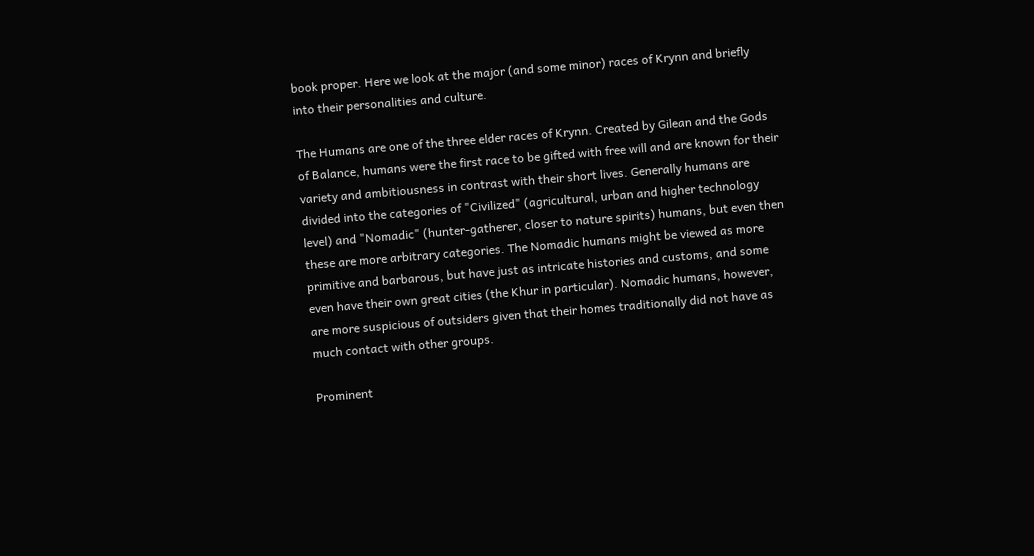book proper. Here we look at the major (and some minor) races of Krynn and briefly into their personalities and culture.

The Humans are one of the three elder races of Krynn. Created by Gilean and the Gods of Balance, humans were the first race to be gifted with free will and are known for their variety and ambitiousness in contrast with their short lives. Generally humans are divided into the categories of "Civilized" (agricultural, urban and higher technology level) and "Nomadic" (hunter-gatherer, closer to nature spirits) humans, but even then these are more arbitrary categories. The Nomadic humans might be viewed as more primitive and barbarous, but have just as intricate histories and customs, and some even have their own great cities (the Khur in particular). Nomadic humans, however, are more suspicious of outsiders given that their homes traditionally did not have as much contact with other groups.

Prominent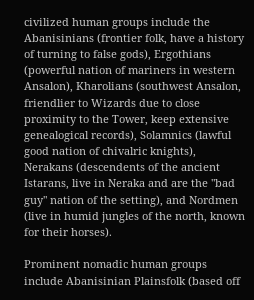civilized human groups include the Abanisinians (frontier folk, have a history of turning to false gods), Ergothians (powerful nation of mariners in western Ansalon), Kharolians (southwest Ansalon, friendlier to Wizards due to close proximity to the Tower, keep extensive genealogical records), Solamnics (lawful good nation of chivalric knights), Nerakans (descendents of the ancient Istarans, live in Neraka and are the "bad guy" nation of the setting), and Nordmen (live in humid jungles of the north, known for their horses).

Prominent nomadic human groups include Abanisinian Plainsfolk (based off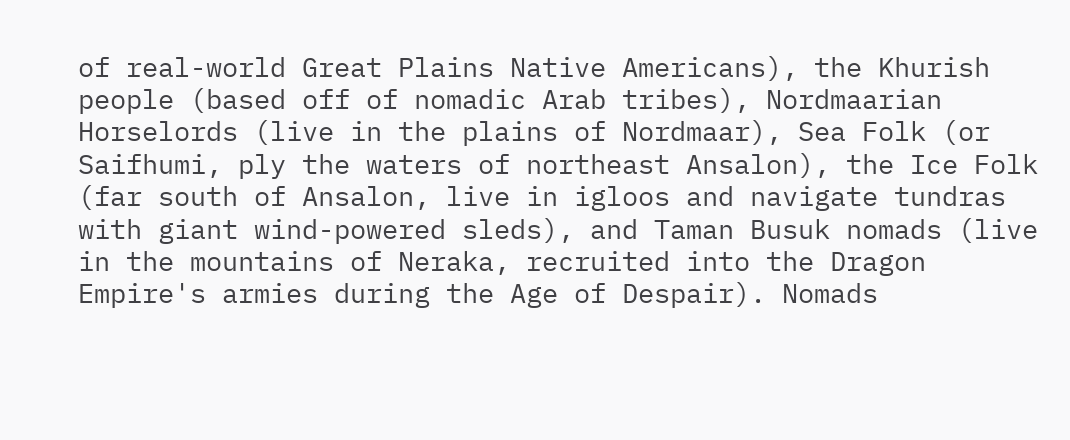of real-world Great Plains Native Americans), the Khurish people (based off of nomadic Arab tribes), Nordmaarian Horselords (live in the plains of Nordmaar), Sea Folk (or Saifhumi, ply the waters of northeast Ansalon), the Ice Folk (far south of Ansalon, live in igloos and navigate tundras with giant wind-powered sleds), and Taman Busuk nomads (live in the mountains of Neraka, recruited into the Dragon Empire's armies during the Age of Despair). Nomads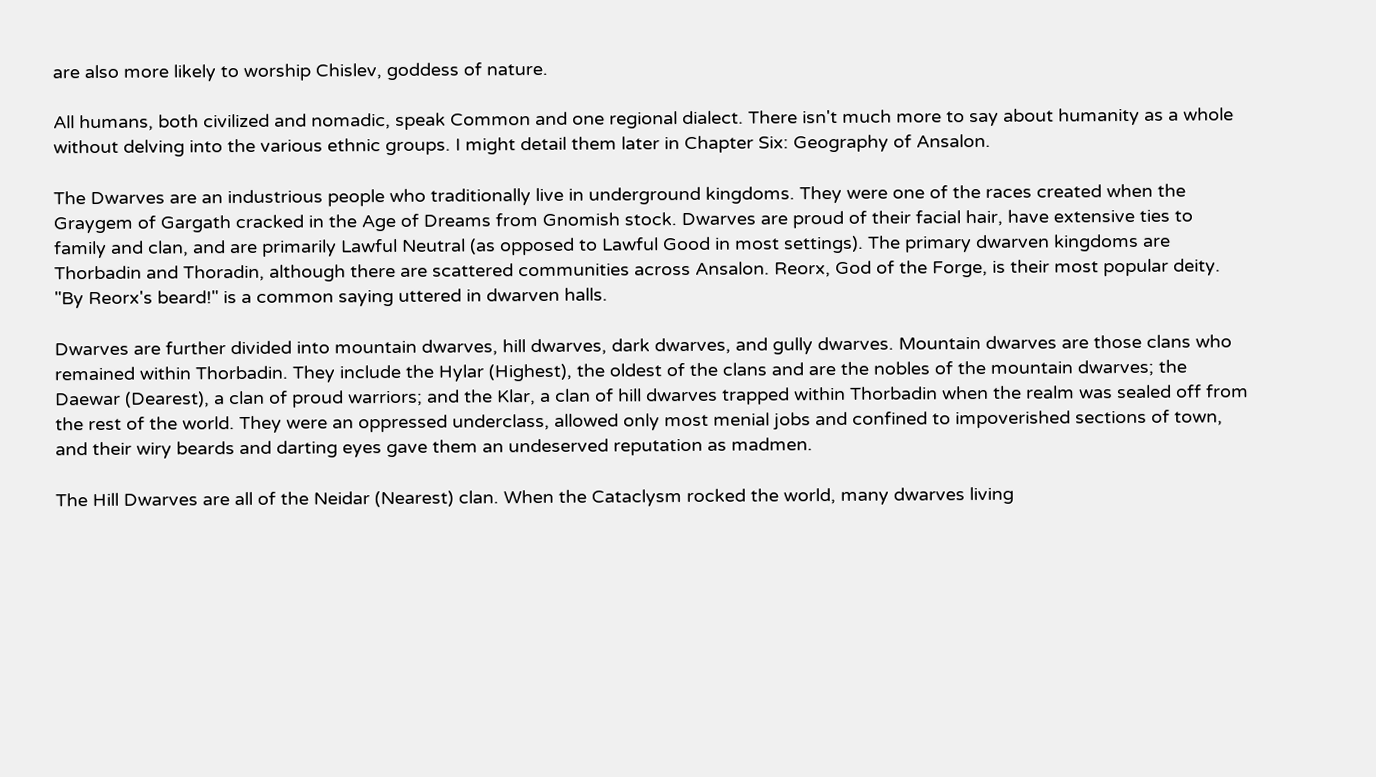are also more likely to worship Chislev, goddess of nature.

All humans, both civilized and nomadic, speak Common and one regional dialect. There isn't much more to say about humanity as a whole without delving into the various ethnic groups. I might detail them later in Chapter Six: Geography of Ansalon.

The Dwarves are an industrious people who traditionally live in underground kingdoms. They were one of the races created when the Graygem of Gargath cracked in the Age of Dreams from Gnomish stock. Dwarves are proud of their facial hair, have extensive ties to family and clan, and are primarily Lawful Neutral (as opposed to Lawful Good in most settings). The primary dwarven kingdoms are Thorbadin and Thoradin, although there are scattered communities across Ansalon. Reorx, God of the Forge, is their most popular deity. "By Reorx's beard!" is a common saying uttered in dwarven halls.

Dwarves are further divided into mountain dwarves, hill dwarves, dark dwarves, and gully dwarves. Mountain dwarves are those clans who remained within Thorbadin. They include the Hylar (Highest), the oldest of the clans and are the nobles of the mountain dwarves; the Daewar (Dearest), a clan of proud warriors; and the Klar, a clan of hill dwarves trapped within Thorbadin when the realm was sealed off from the rest of the world. They were an oppressed underclass, allowed only most menial jobs and confined to impoverished sections of town, and their wiry beards and darting eyes gave them an undeserved reputation as madmen.

The Hill Dwarves are all of the Neidar (Nearest) clan. When the Cataclysm rocked the world, many dwarves living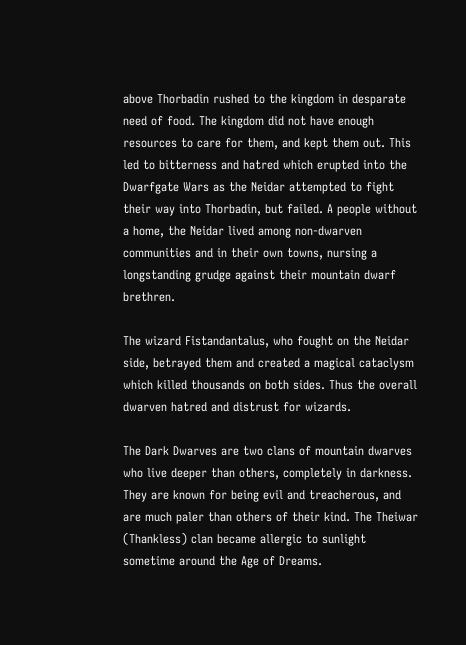above Thorbadin rushed to the kingdom in desparate need of food. The kingdom did not have enough resources to care for them, and kept them out. This led to bitterness and hatred which erupted into the Dwarfgate Wars as the Neidar attempted to fight their way into Thorbadin, but failed. A people without a home, the Neidar lived among non-dwarven communities and in their own towns, nursing a longstanding grudge against their mountain dwarf brethren.

The wizard Fistandantalus, who fought on the Neidar side, betrayed them and created a magical cataclysm which killed thousands on both sides. Thus the overall dwarven hatred and distrust for wizards.

The Dark Dwarves are two clans of mountain dwarves who live deeper than others, completely in darkness. They are known for being evil and treacherous, and are much paler than others of their kind. The Theiwar (Thankless) clan became allergic to sunlight sometime around the Age of Dreams.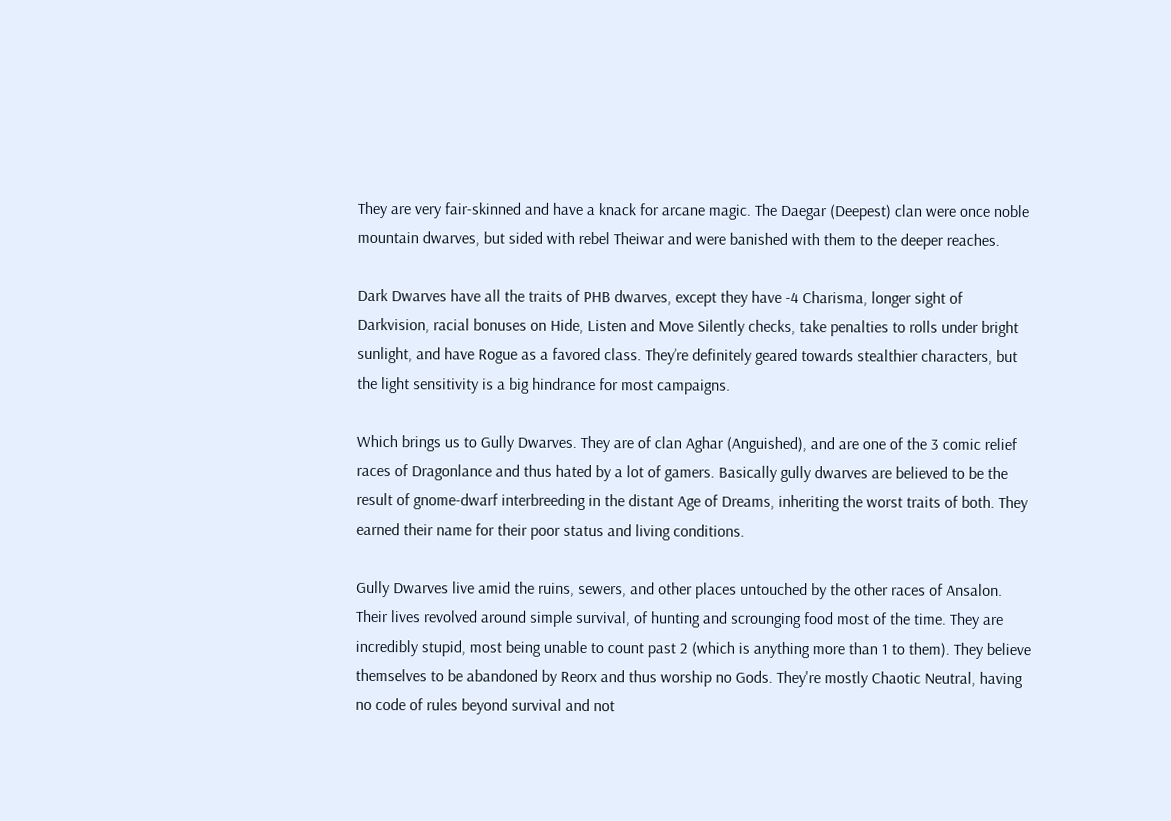They are very fair-skinned and have a knack for arcane magic. The Daegar (Deepest) clan were once noble mountain dwarves, but sided with rebel Theiwar and were banished with them to the deeper reaches.

Dark Dwarves have all the traits of PHB dwarves, except they have -4 Charisma, longer sight of Darkvision, racial bonuses on Hide, Listen and Move Silently checks, take penalties to rolls under bright sunlight, and have Rogue as a favored class. They’re definitely geared towards stealthier characters, but the light sensitivity is a big hindrance for most campaigns.

Which brings us to Gully Dwarves. They are of clan Aghar (Anguished), and are one of the 3 comic relief races of Dragonlance and thus hated by a lot of gamers. Basically gully dwarves are believed to be the result of gnome-dwarf interbreeding in the distant Age of Dreams, inheriting the worst traits of both. They earned their name for their poor status and living conditions.

Gully Dwarves live amid the ruins, sewers, and other places untouched by the other races of Ansalon. Their lives revolved around simple survival, of hunting and scrounging food most of the time. They are incredibly stupid, most being unable to count past 2 (which is anything more than 1 to them). They believe themselves to be abandoned by Reorx and thus worship no Gods. They're mostly Chaotic Neutral, having no code of rules beyond survival and not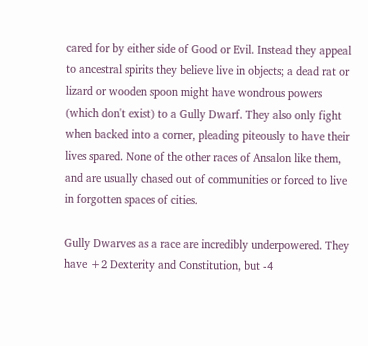cared for by either side of Good or Evil. Instead they appeal to ancestral spirits they believe live in objects; a dead rat or lizard or wooden spoon might have wondrous powers (which don't exist) to a Gully Dwarf. They also only fight when backed into a corner, pleading piteously to have their lives spared. None of the other races of Ansalon like them, and are usually chased out of communities or forced to live in forgotten spaces of cities.

Gully Dwarves as a race are incredibly underpowered. They have +2 Dexterity and Constitution, but -4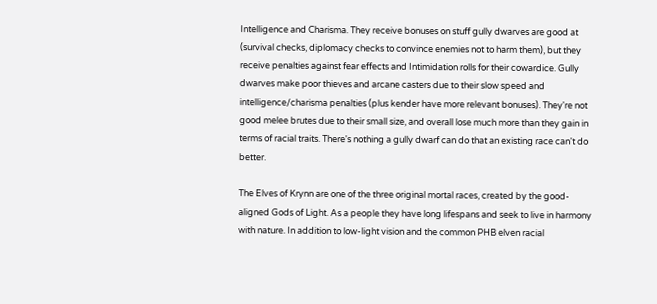Intelligence and Charisma. They receive bonuses on stuff gully dwarves are good at (survival checks, diplomacy checks to convince enemies not to harm them), but they receive penalties against fear effects and Intimidation rolls for their cowardice. Gully dwarves make poor thieves and arcane casters due to their slow speed and intelligence/charisma penalties (plus kender have more relevant bonuses). They're not good melee brutes due to their small size, and overall lose much more than they gain in terms of racial traits. There's nothing a gully dwarf can do that an existing race can't do better.

The Elves of Krynn are one of the three original mortal races, created by the good-aligned Gods of Light. As a people they have long lifespans and seek to live in harmony with nature. In addition to low-light vision and the common PHB elven racial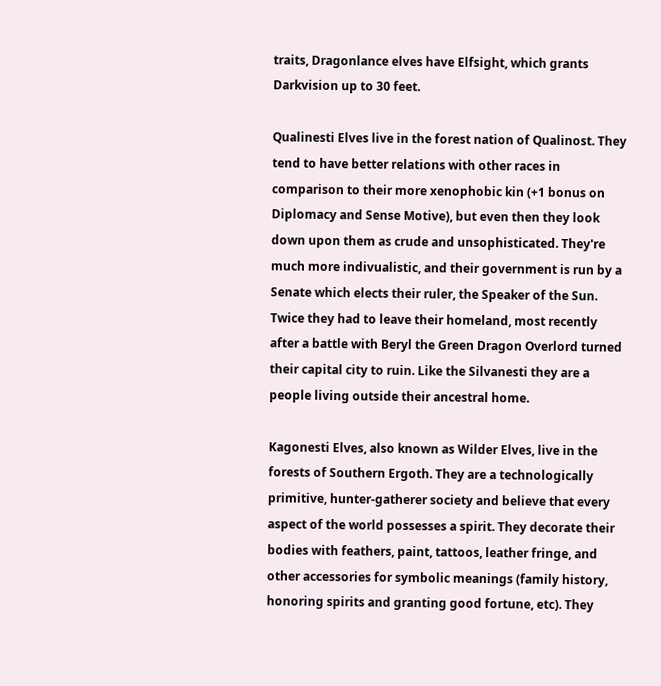traits, Dragonlance elves have Elfsight, which grants Darkvision up to 30 feet.

Qualinesti Elves live in the forest nation of Qualinost. They tend to have better relations with other races in comparison to their more xenophobic kin (+1 bonus on Diplomacy and Sense Motive), but even then they look down upon them as crude and unsophisticated. They're much more indivualistic, and their government is run by a Senate which elects their ruler, the Speaker of the Sun. Twice they had to leave their homeland, most recently after a battle with Beryl the Green Dragon Overlord turned their capital city to ruin. Like the Silvanesti they are a people living outside their ancestral home.

Kagonesti Elves, also known as Wilder Elves, live in the forests of Southern Ergoth. They are a technologically primitive, hunter-gatherer society and believe that every aspect of the world possesses a spirit. They decorate their bodies with feathers, paint, tattoos, leather fringe, and other accessories for symbolic meanings (family history, honoring spirits and granting good fortune, etc). They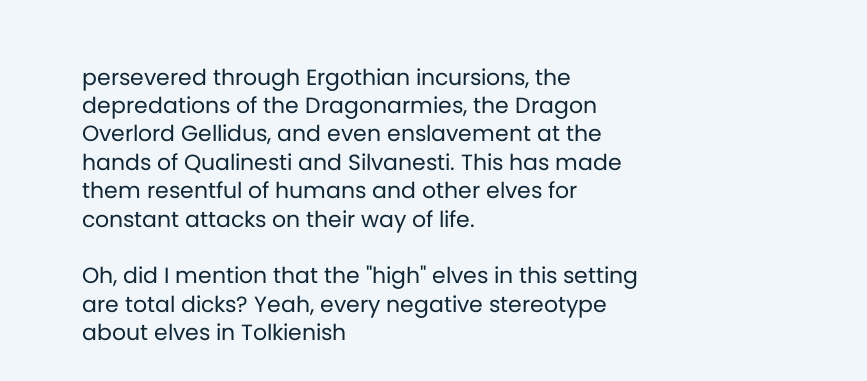persevered through Ergothian incursions, the depredations of the Dragonarmies, the Dragon Overlord Gellidus, and even enslavement at the hands of Qualinesti and Silvanesti. This has made them resentful of humans and other elves for constant attacks on their way of life.

Oh, did I mention that the "high" elves in this setting are total dicks? Yeah, every negative stereotype about elves in Tolkienish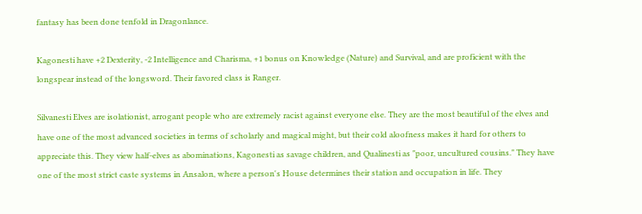fantasy has been done tenfold in Dragonlance.

Kagonesti have +2 Dexterity, -2 Intelligence and Charisma, +1 bonus on Knowledge (Nature) and Survival, and are proficient with the longspear instead of the longsword. Their favored class is Ranger.

Silvanesti Elves are isolationist, arrogant people who are extremely racist against everyone else. They are the most beautiful of the elves and have one of the most advanced societies in terms of scholarly and magical might, but their cold aloofness makes it hard for others to appreciate this. They view half-elves as abominations, Kagonesti as savage children, and Qualinesti as "poor, uncultured cousins." They have one of the most strict caste systems in Ansalon, where a person's House determines their station and occupation in life. They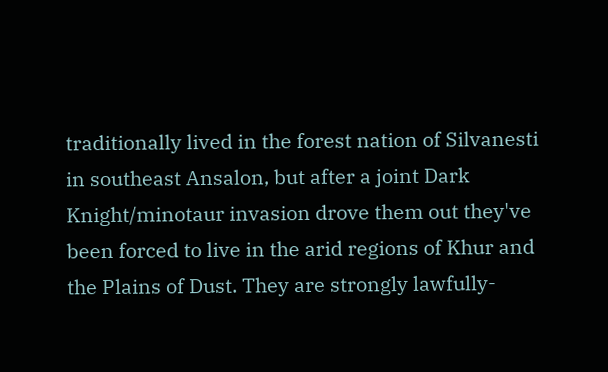traditionally lived in the forest nation of Silvanesti in southeast Ansalon, but after a joint Dark Knight/minotaur invasion drove them out they've been forced to live in the arid regions of Khur and the Plains of Dust. They are strongly lawfully-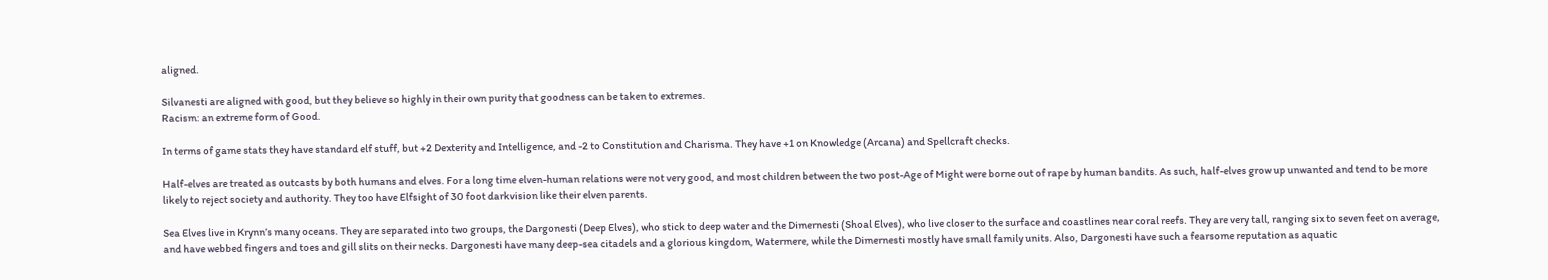aligned.

Silvanesti are aligned with good, but they believe so highly in their own purity that goodness can be taken to extremes.
Racism: an extreme form of Good.

In terms of game stats they have standard elf stuff, but +2 Dexterity and Intelligence, and -2 to Constitution and Charisma. They have +1 on Knowledge (Arcana) and Spellcraft checks.

Half-elves are treated as outcasts by both humans and elves. For a long time elven-human relations were not very good, and most children between the two post-Age of Might were borne out of rape by human bandits. As such, half-elves grow up unwanted and tend to be more likely to reject society and authority. They too have Elfsight of 30 foot darkvision like their elven parents.

Sea Elves live in Krynn’s many oceans. They are separated into two groups, the Dargonesti (Deep Elves), who stick to deep water and the Dimernesti (Shoal Elves), who live closer to the surface and coastlines near coral reefs. They are very tall, ranging six to seven feet on average, and have webbed fingers and toes and gill slits on their necks. Dargonesti have many deep-sea citadels and a glorious kingdom, Watermere, while the Dimernesti mostly have small family units. Also, Dargonesti have such a fearsome reputation as aquatic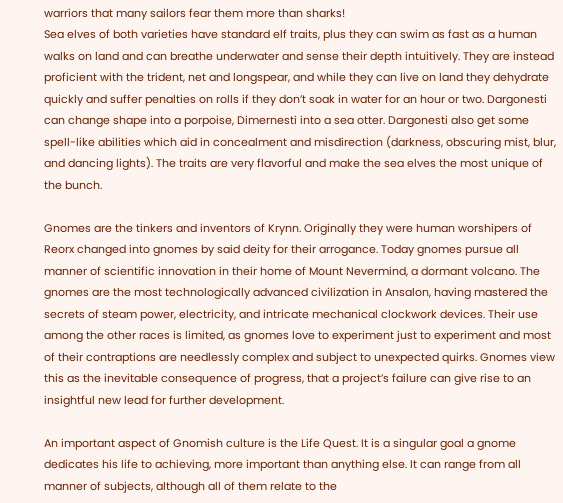warriors that many sailors fear them more than sharks!
Sea elves of both varieties have standard elf traits, plus they can swim as fast as a human walks on land and can breathe underwater and sense their depth intuitively. They are instead proficient with the trident, net and longspear, and while they can live on land they dehydrate quickly and suffer penalties on rolls if they don’t soak in water for an hour or two. Dargonesti can change shape into a porpoise, Dimernesti into a sea otter. Dargonesti also get some spell-like abilities which aid in concealment and misdirection (darkness, obscuring mist, blur, and dancing lights). The traits are very flavorful and make the sea elves the most unique of the bunch.

Gnomes are the tinkers and inventors of Krynn. Originally they were human worshipers of Reorx changed into gnomes by said deity for their arrogance. Today gnomes pursue all manner of scientific innovation in their home of Mount Nevermind, a dormant volcano. The gnomes are the most technologically advanced civilization in Ansalon, having mastered the secrets of steam power, electricity, and intricate mechanical clockwork devices. Their use among the other races is limited, as gnomes love to experiment just to experiment and most of their contraptions are needlessly complex and subject to unexpected quirks. Gnomes view this as the inevitable consequence of progress, that a project’s failure can give rise to an insightful new lead for further development.

An important aspect of Gnomish culture is the Life Quest. It is a singular goal a gnome dedicates his life to achieving, more important than anything else. It can range from all manner of subjects, although all of them relate to the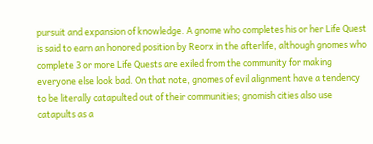pursuit and expansion of knowledge. A gnome who completes his or her Life Quest is said to earn an honored position by Reorx in the afterlife, although gnomes who complete 3 or more Life Quests are exiled from the community for making everyone else look bad. On that note, gnomes of evil alignment have a tendency to be literally catapulted out of their communities; gnomish cities also use catapults as a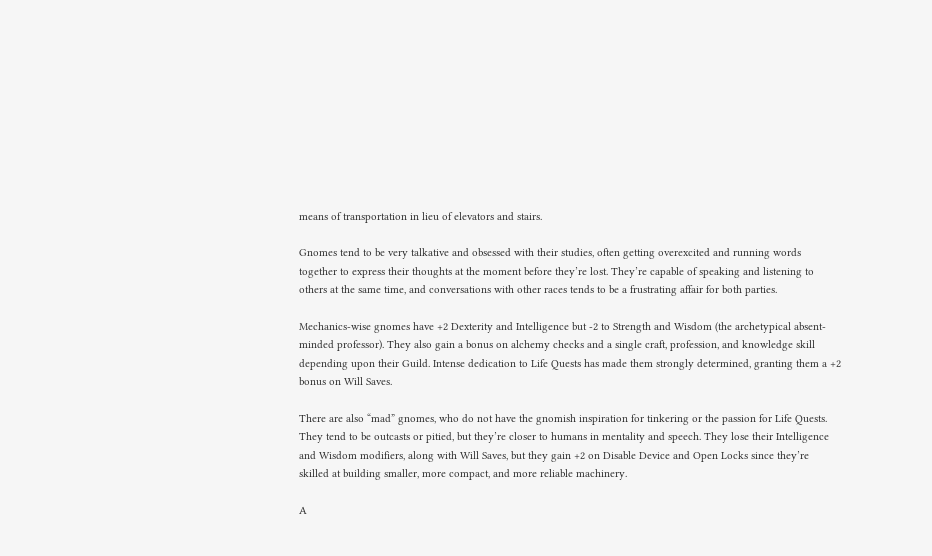means of transportation in lieu of elevators and stairs.

Gnomes tend to be very talkative and obsessed with their studies, often getting overexcited and running words together to express their thoughts at the moment before they’re lost. They’re capable of speaking and listening to others at the same time, and conversations with other races tends to be a frustrating affair for both parties.

Mechanics-wise gnomes have +2 Dexterity and Intelligence but -2 to Strength and Wisdom (the archetypical absent-minded professor). They also gain a bonus on alchemy checks and a single craft, profession, and knowledge skill depending upon their Guild. Intense dedication to Life Quests has made them strongly determined, granting them a +2 bonus on Will Saves.

There are also “mad” gnomes, who do not have the gnomish inspiration for tinkering or the passion for Life Quests. They tend to be outcasts or pitied, but they’re closer to humans in mentality and speech. They lose their Intelligence and Wisdom modifiers, along with Will Saves, but they gain +2 on Disable Device and Open Locks since they’re skilled at building smaller, more compact, and more reliable machinery.

A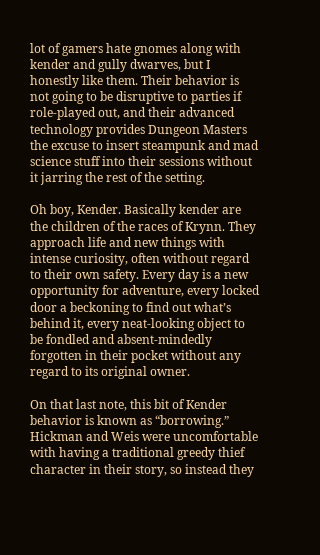lot of gamers hate gnomes along with kender and gully dwarves, but I honestly like them. Their behavior is not going to be disruptive to parties if role-played out, and their advanced technology provides Dungeon Masters the excuse to insert steampunk and mad science stuff into their sessions without it jarring the rest of the setting.

Oh boy, Kender. Basically kender are the children of the races of Krynn. They approach life and new things with intense curiosity, often without regard to their own safety. Every day is a new opportunity for adventure, every locked door a beckoning to find out what’s behind it, every neat-looking object to be fondled and absent-mindedly forgotten in their pocket without any regard to its original owner.

On that last note, this bit of Kender behavior is known as “borrowing.” Hickman and Weis were uncomfortable with having a traditional greedy thief character in their story, so instead they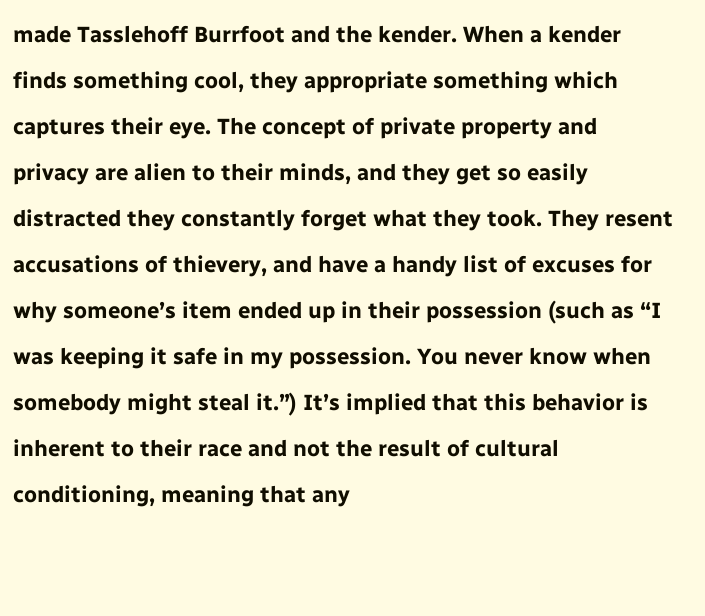made Tasslehoff Burrfoot and the kender. When a kender finds something cool, they appropriate something which captures their eye. The concept of private property and privacy are alien to their minds, and they get so easily distracted they constantly forget what they took. They resent accusations of thievery, and have a handy list of excuses for why someone’s item ended up in their possession (such as “I was keeping it safe in my possession. You never know when somebody might steal it.”) It’s implied that this behavior is inherent to their race and not the result of cultural conditioning, meaning that any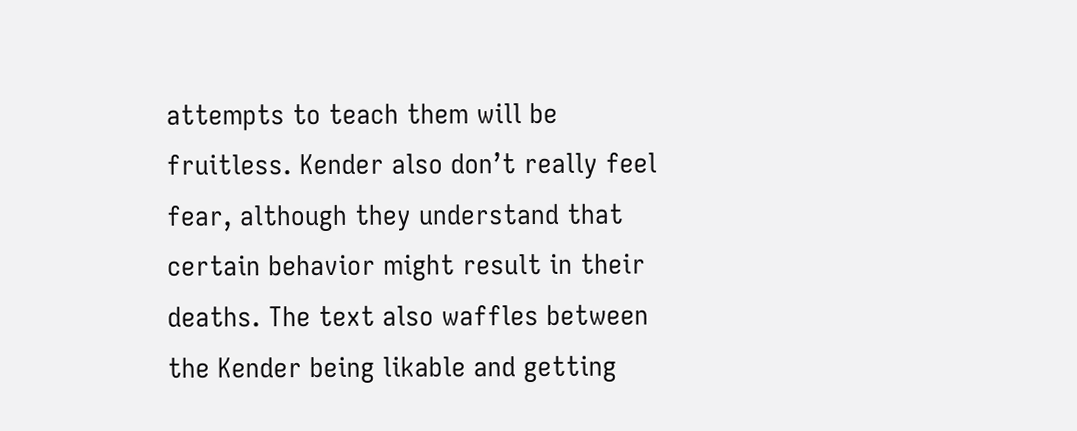attempts to teach them will be fruitless. Kender also don’t really feel fear, although they understand that certain behavior might result in their deaths. The text also waffles between the Kender being likable and getting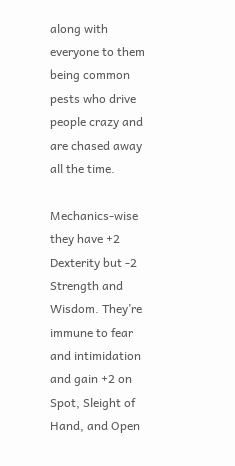along with everyone to them being common pests who drive people crazy and are chased away all the time.

Mechanics-wise they have +2 Dexterity but -2 Strength and Wisdom. They’re immune to fear and intimidation and gain +2 on Spot, Sleight of Hand, and Open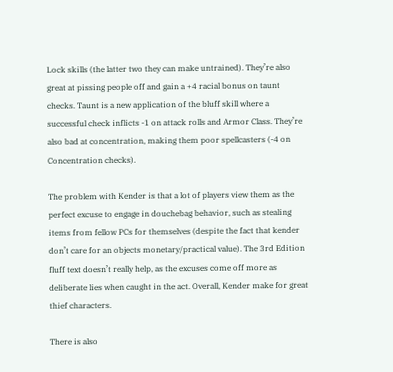Lock skills (the latter two they can make untrained). They’re also great at pissing people off and gain a +4 racial bonus on taunt checks. Taunt is a new application of the bluff skill where a successful check inflicts -1 on attack rolls and Armor Class. They’re also bad at concentration, making them poor spellcasters (-4 on Concentration checks).

The problem with Kender is that a lot of players view them as the perfect excuse to engage in douchebag behavior, such as stealing items from fellow PCs for themselves (despite the fact that kender don’t care for an objects monetary/practical value). The 3rd Edition fluff text doesn’t really help, as the excuses come off more as deliberate lies when caught in the act. Overall, Kender make for great thief characters.

There is also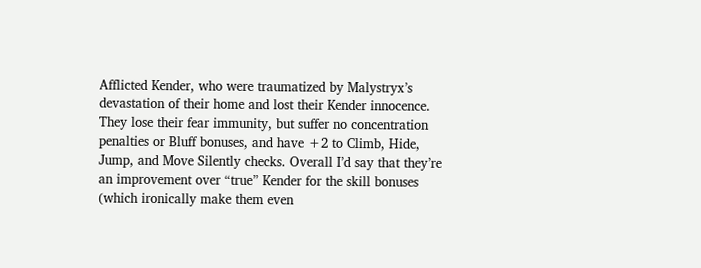Afflicted Kender, who were traumatized by Malystryx’s devastation of their home and lost their Kender innocence. They lose their fear immunity, but suffer no concentration penalties or Bluff bonuses, and have +2 to Climb, Hide, Jump, and Move Silently checks. Overall I’d say that they’re an improvement over “true” Kender for the skill bonuses (which ironically make them even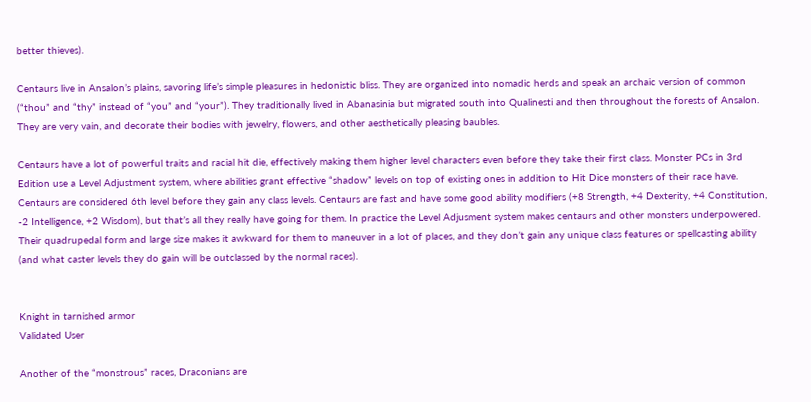better thieves).

Centaurs live in Ansalon’s plains, savoring life’s simple pleasures in hedonistic bliss. They are organized into nomadic herds and speak an archaic version of common (“thou” and “thy” instead of “you” and “your”). They traditionally lived in Abanasinia but migrated south into Qualinesti and then throughout the forests of Ansalon. They are very vain, and decorate their bodies with jewelry, flowers, and other aesthetically pleasing baubles.

Centaurs have a lot of powerful traits and racial hit die, effectively making them higher level characters even before they take their first class. Monster PCs in 3rd Edition use a Level Adjustment system, where abilities grant effective “shadow” levels on top of existing ones in addition to Hit Dice monsters of their race have. Centaurs are considered 6th level before they gain any class levels. Centaurs are fast and have some good ability modifiers (+8 Strength, +4 Dexterity, +4 Constitution, -2 Intelligence, +2 Wisdom), but that’s all they really have going for them. In practice the Level Adjusment system makes centaurs and other monsters underpowered. Their quadrupedal form and large size makes it awkward for them to maneuver in a lot of places, and they don’t gain any unique class features or spellcasting ability (and what caster levels they do gain will be outclassed by the normal races).


Knight in tarnished armor
Validated User

Another of the “monstrous” races, Draconians are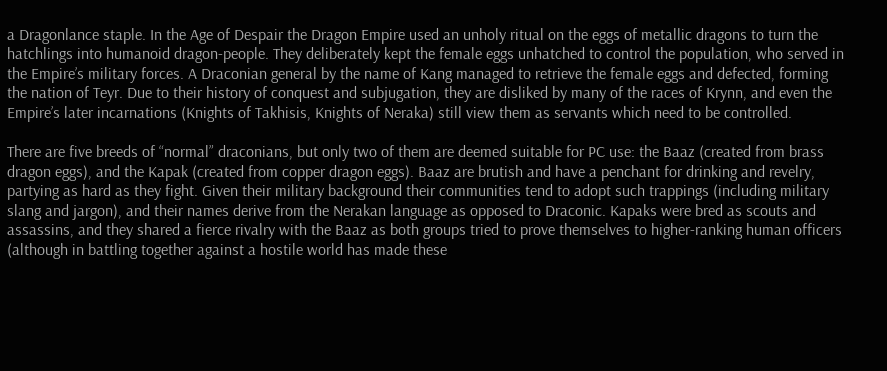a Dragonlance staple. In the Age of Despair the Dragon Empire used an unholy ritual on the eggs of metallic dragons to turn the hatchlings into humanoid dragon-people. They deliberately kept the female eggs unhatched to control the population, who served in the Empire’s military forces. A Draconian general by the name of Kang managed to retrieve the female eggs and defected, forming the nation of Teyr. Due to their history of conquest and subjugation, they are disliked by many of the races of Krynn, and even the Empire’s later incarnations (Knights of Takhisis, Knights of Neraka) still view them as servants which need to be controlled.

There are five breeds of “normal” draconians, but only two of them are deemed suitable for PC use: the Baaz (created from brass dragon eggs), and the Kapak (created from copper dragon eggs). Baaz are brutish and have a penchant for drinking and revelry, partying as hard as they fight. Given their military background their communities tend to adopt such trappings (including military slang and jargon), and their names derive from the Nerakan language as opposed to Draconic. Kapaks were bred as scouts and assassins, and they shared a fierce rivalry with the Baaz as both groups tried to prove themselves to higher-ranking human officers (although in battling together against a hostile world has made these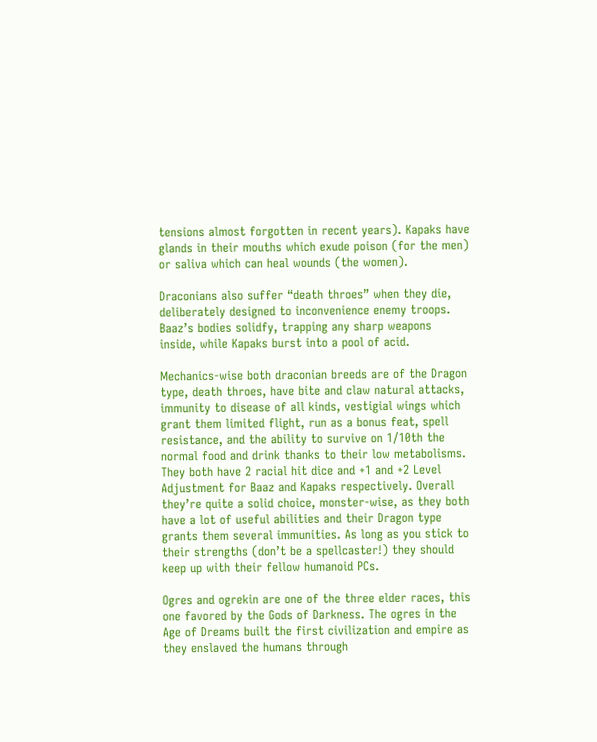tensions almost forgotten in recent years). Kapaks have glands in their mouths which exude poison (for the men) or saliva which can heal wounds (the women).

Draconians also suffer “death throes” when they die, deliberately designed to inconvenience enemy troops. Baaz’s bodies solidfy, trapping any sharp weapons inside, while Kapaks burst into a pool of acid.

Mechanics-wise both draconian breeds are of the Dragon type, death throes, have bite and claw natural attacks, immunity to disease of all kinds, vestigial wings which grant them limited flight, run as a bonus feat, spell resistance, and the ability to survive on 1/10th the normal food and drink thanks to their low metabolisms. They both have 2 racial hit dice and +1 and +2 Level Adjustment for Baaz and Kapaks respectively. Overall they’re quite a solid choice, monster-wise, as they both have a lot of useful abilities and their Dragon type grants them several immunities. As long as you stick to their strengths (don’t be a spellcaster!) they should keep up with their fellow humanoid PCs.

Ogres and ogrekin are one of the three elder races, this one favored by the Gods of Darkness. The ogres in the Age of Dreams built the first civilization and empire as they enslaved the humans through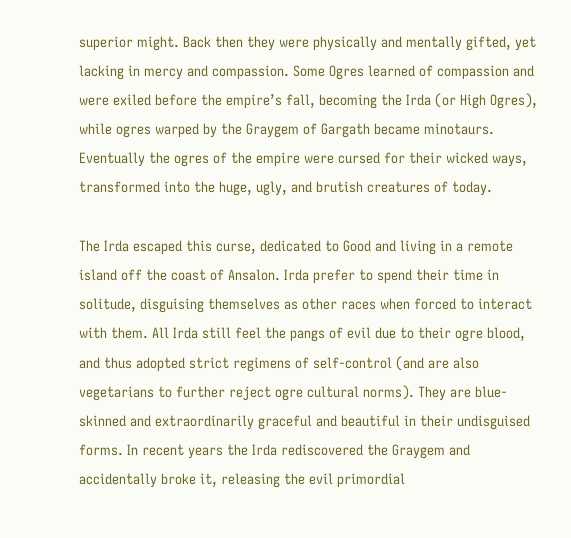superior might. Back then they were physically and mentally gifted, yet lacking in mercy and compassion. Some Ogres learned of compassion and were exiled before the empire’s fall, becoming the Irda (or High Ogres), while ogres warped by the Graygem of Gargath became minotaurs. Eventually the ogres of the empire were cursed for their wicked ways, transformed into the huge, ugly, and brutish creatures of today.

The Irda escaped this curse, dedicated to Good and living in a remote island off the coast of Ansalon. Irda prefer to spend their time in solitude, disguising themselves as other races when forced to interact with them. All Irda still feel the pangs of evil due to their ogre blood, and thus adopted strict regimens of self-control (and are also vegetarians to further reject ogre cultural norms). They are blue-skinned and extraordinarily graceful and beautiful in their undisguised forms. In recent years the Irda rediscovered the Graygem and accidentally broke it, releasing the evil primordial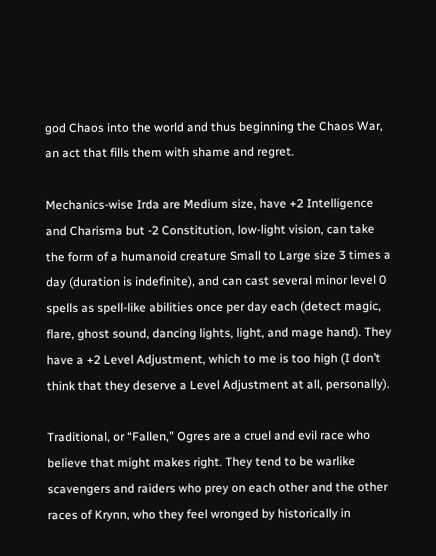god Chaos into the world and thus beginning the Chaos War, an act that fills them with shame and regret.

Mechanics-wise Irda are Medium size, have +2 Intelligence and Charisma but -2 Constitution, low-light vision, can take the form of a humanoid creature Small to Large size 3 times a day (duration is indefinite), and can cast several minor level 0 spells as spell-like abilities once per day each (detect magic, flare, ghost sound, dancing lights, light, and mage hand). They have a +2 Level Adjustment, which to me is too high (I don’t think that they deserve a Level Adjustment at all, personally).

Traditional, or “Fallen,” Ogres are a cruel and evil race who believe that might makes right. They tend to be warlike scavengers and raiders who prey on each other and the other races of Krynn, who they feel wronged by historically in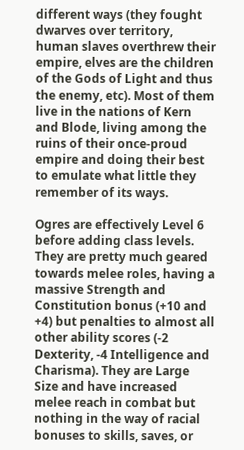different ways (they fought dwarves over territory, human slaves overthrew their empire, elves are the children of the Gods of Light and thus the enemy, etc). Most of them live in the nations of Kern and Blode, living among the ruins of their once-proud empire and doing their best to emulate what little they remember of its ways.

Ogres are effectively Level 6 before adding class levels. They are pretty much geared towards melee roles, having a massive Strength and Constitution bonus (+10 and +4) but penalties to almost all other ability scores (-2 Dexterity, -4 Intelligence and Charisma). They are Large Size and have increased melee reach in combat but nothing in the way of racial bonuses to skills, saves, or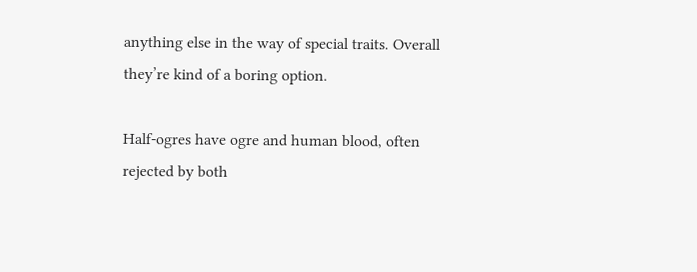anything else in the way of special traits. Overall they’re kind of a boring option.

Half-ogres have ogre and human blood, often rejected by both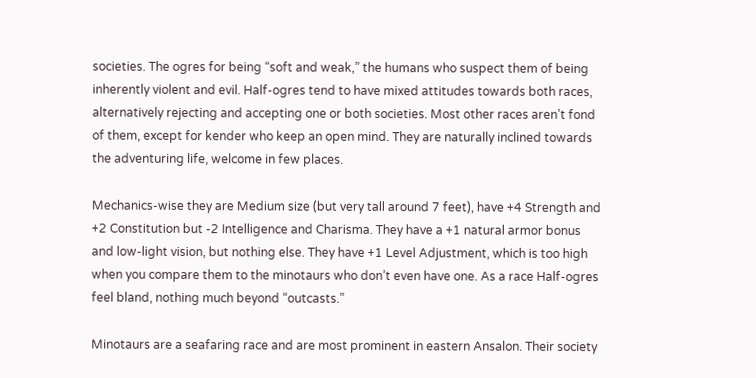societies. The ogres for being “soft and weak,” the humans who suspect them of being inherently violent and evil. Half-ogres tend to have mixed attitudes towards both races, alternatively rejecting and accepting one or both societies. Most other races aren’t fond of them, except for kender who keep an open mind. They are naturally inclined towards the adventuring life, welcome in few places.

Mechanics-wise they are Medium size (but very tall around 7 feet), have +4 Strength and +2 Constitution but -2 Intelligence and Charisma. They have a +1 natural armor bonus and low-light vision, but nothing else. They have +1 Level Adjustment, which is too high when you compare them to the minotaurs who don’t even have one. As a race Half-ogres feel bland, nothing much beyond “outcasts.”

Minotaurs are a seafaring race and are most prominent in eastern Ansalon. Their society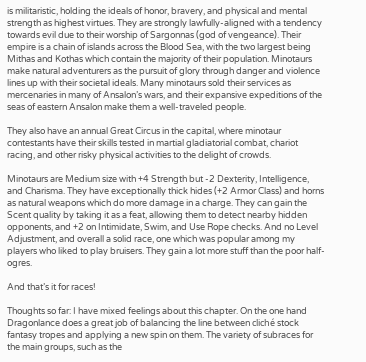is militaristic, holding the ideals of honor, bravery, and physical and mental strength as highest virtues. They are strongly lawfully-aligned with a tendency towards evil due to their worship of Sargonnas (god of vengeance). Their empire is a chain of islands across the Blood Sea, with the two largest being Mithas and Kothas which contain the majority of their population. Minotaurs make natural adventurers as the pursuit of glory through danger and violence lines up with their societal ideals. Many minotaurs sold their services as mercenaries in many of Ansalon’s wars, and their expansive expeditions of the seas of eastern Ansalon make them a well-traveled people.

They also have an annual Great Circus in the capital, where minotaur contestants have their skills tested in martial gladiatorial combat, chariot racing, and other risky physical activities to the delight of crowds.

Minotaurs are Medium size with +4 Strength but -2 Dexterity, Intelligence, and Charisma. They have exceptionally thick hides (+2 Armor Class) and horns as natural weapons which do more damage in a charge. They can gain the Scent quality by taking it as a feat, allowing them to detect nearby hidden opponents, and +2 on Intimidate, Swim, and Use Rope checks. And no Level Adjustment, and overall a solid race, one which was popular among my players who liked to play bruisers. They gain a lot more stuff than the poor half-ogres.

And that’s it for races!

Thoughts so far: I have mixed feelings about this chapter. On the one hand Dragonlance does a great job of balancing the line between cliché stock fantasy tropes and applying a new spin on them. The variety of subraces for the main groups, such as the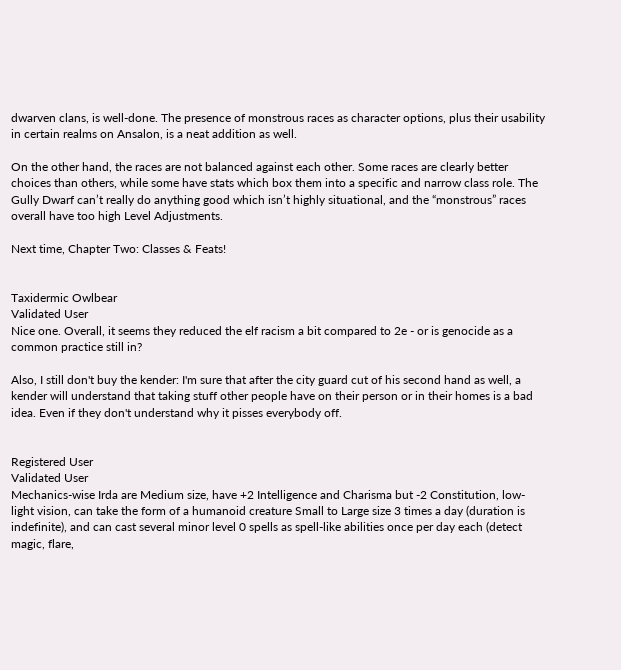dwarven clans, is well-done. The presence of monstrous races as character options, plus their usability in certain realms on Ansalon, is a neat addition as well.

On the other hand, the races are not balanced against each other. Some races are clearly better choices than others, while some have stats which box them into a specific and narrow class role. The Gully Dwarf can’t really do anything good which isn’t highly situational, and the “monstrous” races overall have too high Level Adjustments.

Next time, Chapter Two: Classes & Feats!


Taxidermic Owlbear
Validated User
Nice one. Overall, it seems they reduced the elf racism a bit compared to 2e - or is genocide as a common practice still in?

Also, I still don't buy the kender: I'm sure that after the city guard cut of his second hand as well, a kender will understand that taking stuff other people have on their person or in their homes is a bad idea. Even if they don't understand why it pisses everybody off.


Registered User
Validated User
Mechanics-wise Irda are Medium size, have +2 Intelligence and Charisma but -2 Constitution, low-light vision, can take the form of a humanoid creature Small to Large size 3 times a day (duration is indefinite), and can cast several minor level 0 spells as spell-like abilities once per day each (detect magic, flare,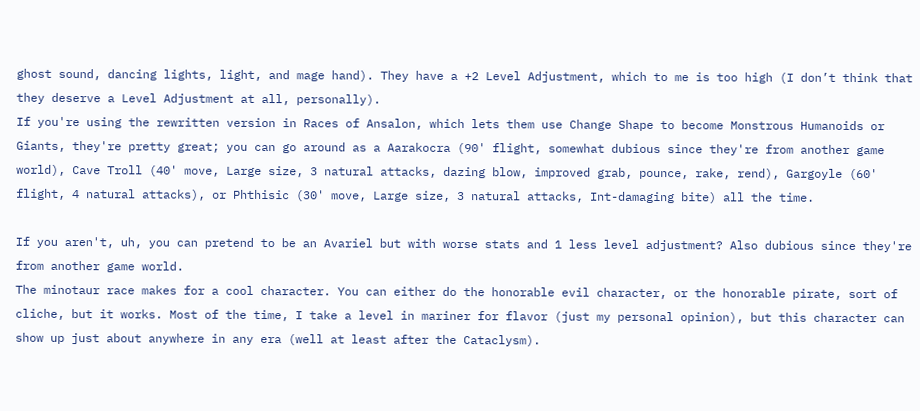ghost sound, dancing lights, light, and mage hand). They have a +2 Level Adjustment, which to me is too high (I don’t think that they deserve a Level Adjustment at all, personally).
If you're using the rewritten version in Races of Ansalon, which lets them use Change Shape to become Monstrous Humanoids or Giants, they're pretty great; you can go around as a Aarakocra (90' flight, somewhat dubious since they're from another game world), Cave Troll (40' move, Large size, 3 natural attacks, dazing blow, improved grab, pounce, rake, rend), Gargoyle (60' flight, 4 natural attacks), or Phthisic (30' move, Large size, 3 natural attacks, Int-damaging bite) all the time.

If you aren't, uh, you can pretend to be an Avariel but with worse stats and 1 less level adjustment? Also dubious since they're from another game world.
The minotaur race makes for a cool character. You can either do the honorable evil character, or the honorable pirate, sort of cliche, but it works. Most of the time, I take a level in mariner for flavor (just my personal opinion), but this character can show up just about anywhere in any era (well at least after the Cataclysm).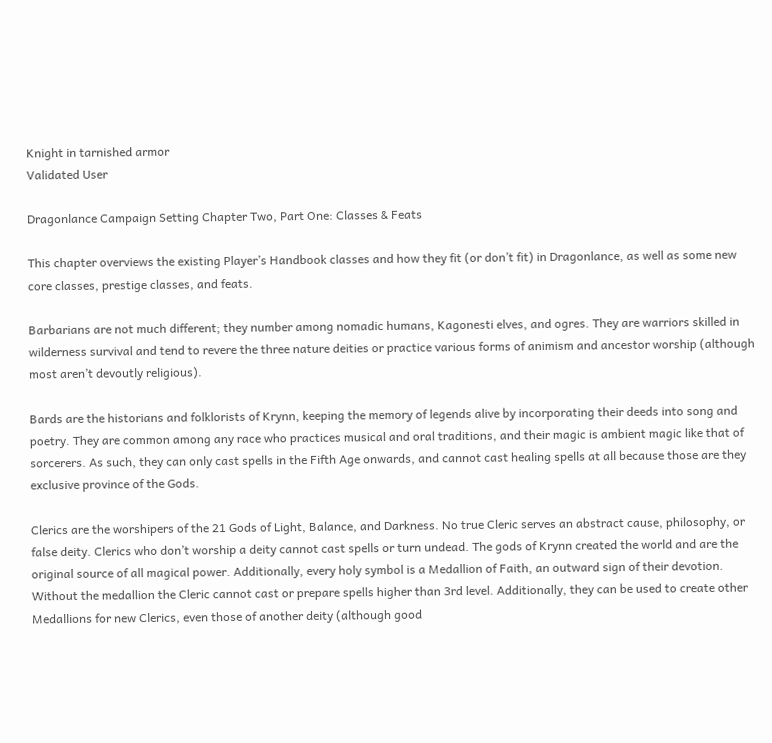Knight in tarnished armor
Validated User

Dragonlance Campaign Setting Chapter Two, Part One: Classes & Feats

This chapter overviews the existing Player’s Handbook classes and how they fit (or don’t fit) in Dragonlance, as well as some new core classes, prestige classes, and feats.

Barbarians are not much different; they number among nomadic humans, Kagonesti elves, and ogres. They are warriors skilled in wilderness survival and tend to revere the three nature deities or practice various forms of animism and ancestor worship (although most aren’t devoutly religious).

Bards are the historians and folklorists of Krynn, keeping the memory of legends alive by incorporating their deeds into song and poetry. They are common among any race who practices musical and oral traditions, and their magic is ambient magic like that of sorcerers. As such, they can only cast spells in the Fifth Age onwards, and cannot cast healing spells at all because those are they exclusive province of the Gods.

Clerics are the worshipers of the 21 Gods of Light, Balance, and Darkness. No true Cleric serves an abstract cause, philosophy, or false deity. Clerics who don’t worship a deity cannot cast spells or turn undead. The gods of Krynn created the world and are the original source of all magical power. Additionally, every holy symbol is a Medallion of Faith, an outward sign of their devotion. Without the medallion the Cleric cannot cast or prepare spells higher than 3rd level. Additionally, they can be used to create other Medallions for new Clerics, even those of another deity (although good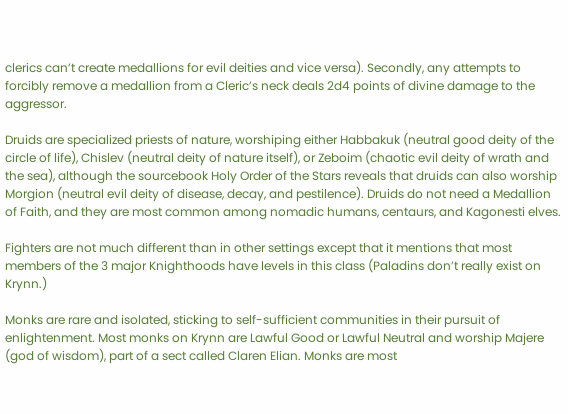clerics can’t create medallions for evil deities and vice versa). Secondly, any attempts to forcibly remove a medallion from a Cleric’s neck deals 2d4 points of divine damage to the aggressor.

Druids are specialized priests of nature, worshiping either Habbakuk (neutral good deity of the circle of life), Chislev (neutral deity of nature itself), or Zeboim (chaotic evil deity of wrath and the sea), although the sourcebook Holy Order of the Stars reveals that druids can also worship Morgion (neutral evil deity of disease, decay, and pestilence). Druids do not need a Medallion of Faith, and they are most common among nomadic humans, centaurs, and Kagonesti elves.

Fighters are not much different than in other settings except that it mentions that most members of the 3 major Knighthoods have levels in this class (Paladins don’t really exist on Krynn.)

Monks are rare and isolated, sticking to self-sufficient communities in their pursuit of enlightenment. Most monks on Krynn are Lawful Good or Lawful Neutral and worship Majere (god of wisdom), part of a sect called Claren Elian. Monks are most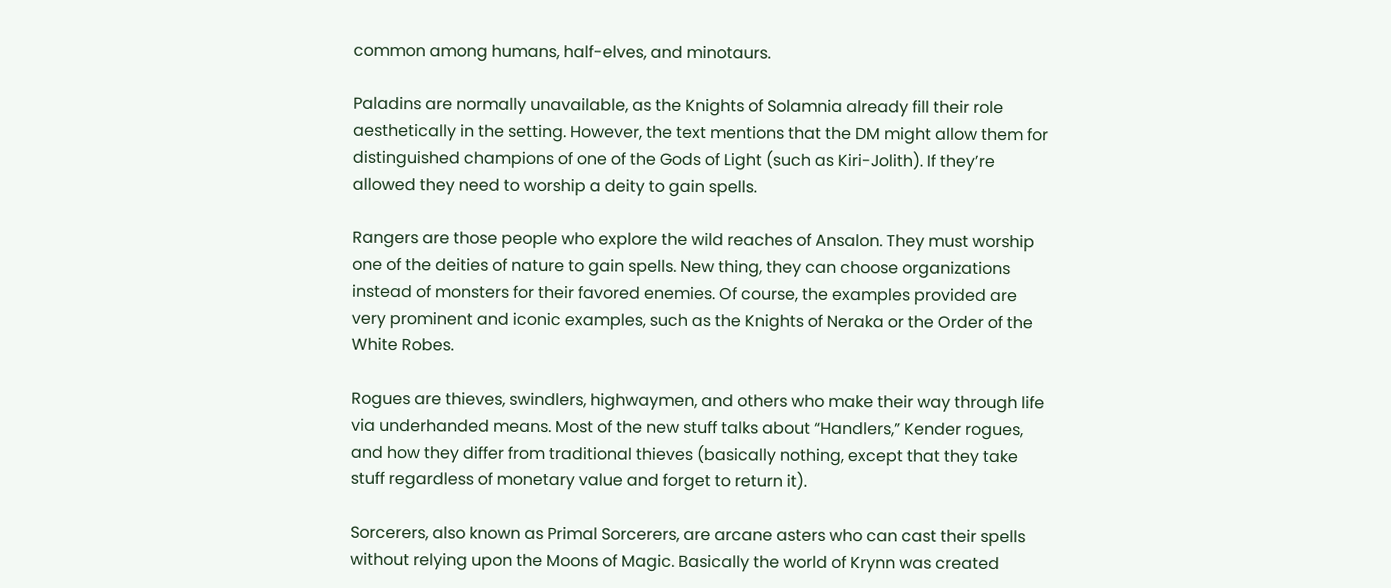common among humans, half-elves, and minotaurs.

Paladins are normally unavailable, as the Knights of Solamnia already fill their role aesthetically in the setting. However, the text mentions that the DM might allow them for distinguished champions of one of the Gods of Light (such as Kiri-Jolith). If they’re allowed they need to worship a deity to gain spells.

Rangers are those people who explore the wild reaches of Ansalon. They must worship one of the deities of nature to gain spells. New thing, they can choose organizations instead of monsters for their favored enemies. Of course, the examples provided are very prominent and iconic examples, such as the Knights of Neraka or the Order of the White Robes.

Rogues are thieves, swindlers, highwaymen, and others who make their way through life via underhanded means. Most of the new stuff talks about “Handlers,” Kender rogues, and how they differ from traditional thieves (basically nothing, except that they take stuff regardless of monetary value and forget to return it).

Sorcerers, also known as Primal Sorcerers, are arcane asters who can cast their spells without relying upon the Moons of Magic. Basically the world of Krynn was created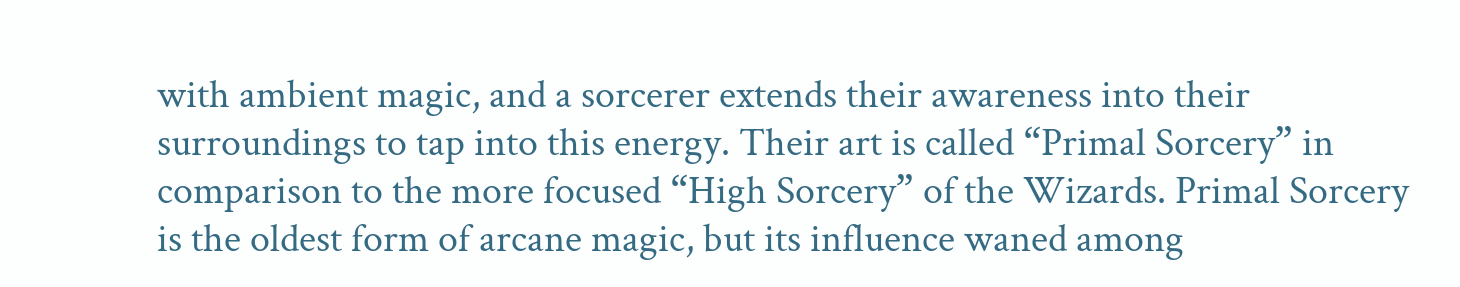with ambient magic, and a sorcerer extends their awareness into their surroundings to tap into this energy. Their art is called “Primal Sorcery” in comparison to the more focused “High Sorcery” of the Wizards. Primal Sorcery is the oldest form of arcane magic, but its influence waned among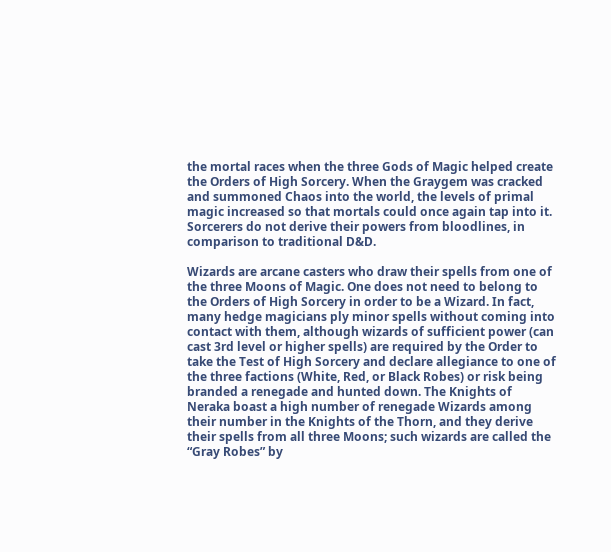the mortal races when the three Gods of Magic helped create the Orders of High Sorcery. When the Graygem was cracked and summoned Chaos into the world, the levels of primal magic increased so that mortals could once again tap into it. Sorcerers do not derive their powers from bloodlines, in comparison to traditional D&D.

Wizards are arcane casters who draw their spells from one of the three Moons of Magic. One does not need to belong to the Orders of High Sorcery in order to be a Wizard. In fact, many hedge magicians ply minor spells without coming into contact with them, although wizards of sufficient power (can cast 3rd level or higher spells) are required by the Order to take the Test of High Sorcery and declare allegiance to one of the three factions (White, Red, or Black Robes) or risk being branded a renegade and hunted down. The Knights of Neraka boast a high number of renegade Wizards among their number in the Knights of the Thorn, and they derive their spells from all three Moons; such wizards are called the “Gray Robes” by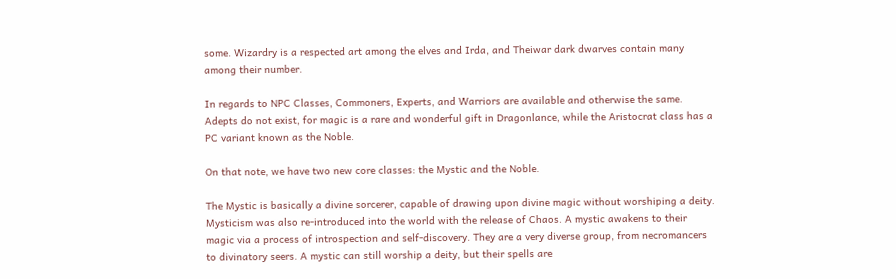some. Wizardry is a respected art among the elves and Irda, and Theiwar dark dwarves contain many among their number.

In regards to NPC Classes, Commoners, Experts, and Warriors are available and otherwise the same. Adepts do not exist, for magic is a rare and wonderful gift in Dragonlance, while the Aristocrat class has a PC variant known as the Noble.

On that note, we have two new core classes: the Mystic and the Noble.

The Mystic is basically a divine sorcerer, capable of drawing upon divine magic without worshiping a deity. Mysticism was also re-introduced into the world with the release of Chaos. A mystic awakens to their magic via a process of introspection and self-discovery. They are a very diverse group, from necromancers to divinatory seers. A mystic can still worship a deity, but their spells are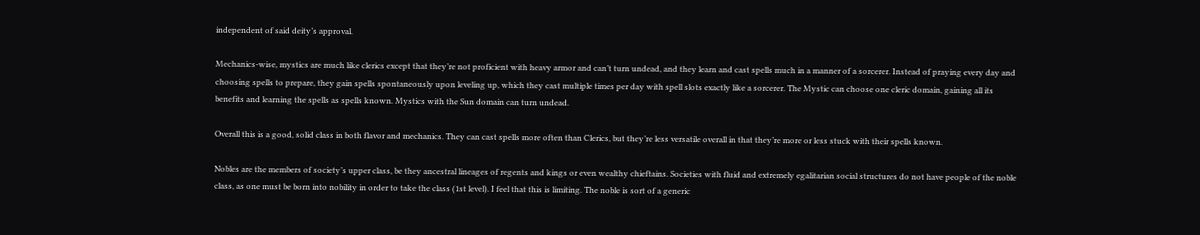independent of said deity’s approval.

Mechanics-wise, mystics are much like clerics except that they’re not proficient with heavy armor and can’t turn undead, and they learn and cast spells much in a manner of a sorcerer. Instead of praying every day and choosing spells to prepare, they gain spells spontaneously upon leveling up, which they cast multiple times per day with spell slots exactly like a sorcerer. The Mystic can choose one cleric domain, gaining all its benefits and learning the spells as spells known. Mystics with the Sun domain can turn undead.

Overall this is a good, solid class in both flavor and mechanics. They can cast spells more often than Clerics, but they’re less versatile overall in that they’re more or less stuck with their spells known.

Nobles are the members of society’s upper class, be they ancestral lineages of regents and kings or even wealthy chieftains. Societies with fluid and extremely egalitarian social structures do not have people of the noble class, as one must be born into nobility in order to take the class (1st level). I feel that this is limiting. The noble is sort of a generic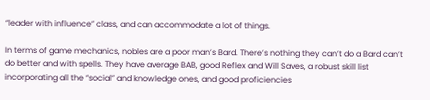“leader with influence” class, and can accommodate a lot of things.

In terms of game mechanics, nobles are a poor man’s Bard. There’s nothing they can’t do a Bard can’t do better and with spells. They have average BAB, good Reflex and Will Saves, a robust skill list incorporating all the “social” and knowledge ones, and good proficiencies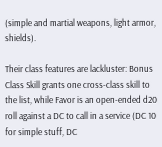(simple and martial weapons, light armor, shields).

Their class features are lackluster: Bonus Class Skill grants one cross-class skill to the list, while Favor is an open-ended d20 roll against a DC to call in a service (DC 10 for simple stuff, DC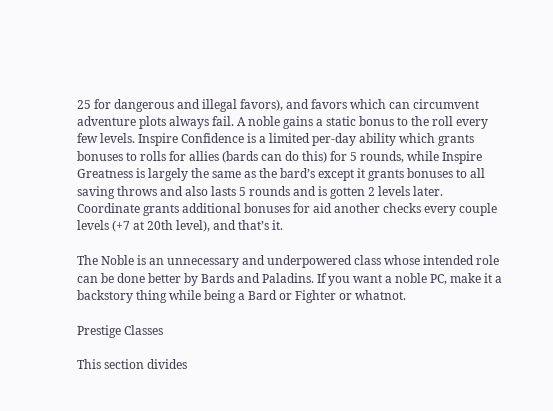25 for dangerous and illegal favors), and favors which can circumvent adventure plots always fail. A noble gains a static bonus to the roll every few levels. Inspire Confidence is a limited per-day ability which grants bonuses to rolls for allies (bards can do this) for 5 rounds, while Inspire Greatness is largely the same as the bard’s except it grants bonuses to all saving throws and also lasts 5 rounds and is gotten 2 levels later. Coordinate grants additional bonuses for aid another checks every couple levels (+7 at 20th level), and that’s it.

The Noble is an unnecessary and underpowered class whose intended role can be done better by Bards and Paladins. If you want a noble PC, make it a backstory thing while being a Bard or Fighter or whatnot.

Prestige Classes

This section divides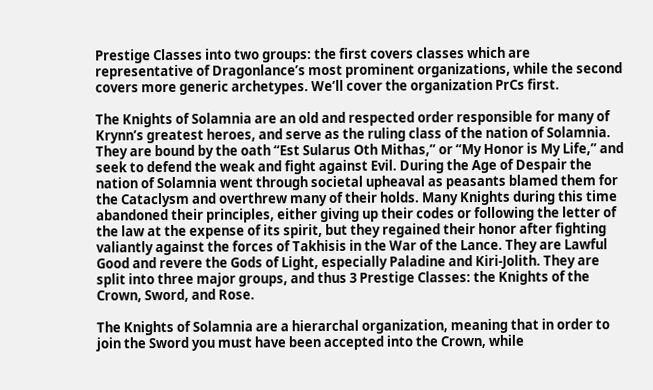Prestige Classes into two groups: the first covers classes which are representative of Dragonlance’s most prominent organizations, while the second covers more generic archetypes. We’ll cover the organization PrCs first.

The Knights of Solamnia are an old and respected order responsible for many of Krynn’s greatest heroes, and serve as the ruling class of the nation of Solamnia. They are bound by the oath “Est Sularus Oth Mithas,” or “My Honor is My Life,” and seek to defend the weak and fight against Evil. During the Age of Despair the nation of Solamnia went through societal upheaval as peasants blamed them for the Cataclysm and overthrew many of their holds. Many Knights during this time abandoned their principles, either giving up their codes or following the letter of the law at the expense of its spirit, but they regained their honor after fighting valiantly against the forces of Takhisis in the War of the Lance. They are Lawful Good and revere the Gods of Light, especially Paladine and Kiri-Jolith. They are split into three major groups, and thus 3 Prestige Classes: the Knights of the Crown, Sword, and Rose.

The Knights of Solamnia are a hierarchal organization, meaning that in order to join the Sword you must have been accepted into the Crown, while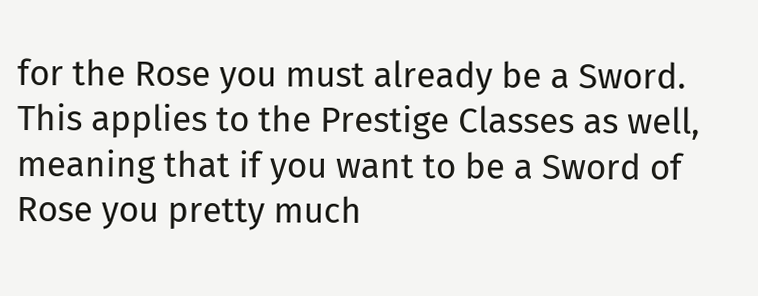for the Rose you must already be a Sword. This applies to the Prestige Classes as well, meaning that if you want to be a Sword of Rose you pretty much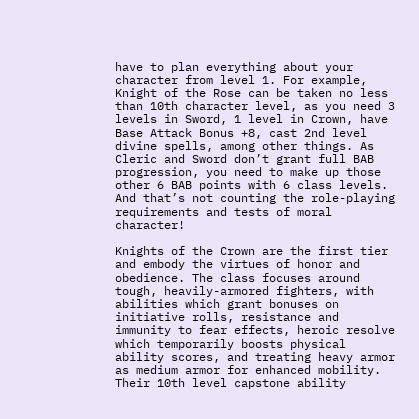have to plan everything about your character from level 1. For example, Knight of the Rose can be taken no less than 10th character level, as you need 3 levels in Sword, 1 level in Crown, have Base Attack Bonus +8, cast 2nd level divine spells, among other things. As Cleric and Sword don’t grant full BAB progression, you need to make up those other 6 BAB points with 6 class levels. And that’s not counting the role-playing requirements and tests of moral character!

Knights of the Crown are the first tier and embody the virtues of honor and obedience. The class focuses around tough, heavily-armored fighters, with abilities which grant bonuses on initiative rolls, resistance and immunity to fear effects, heroic resolve which temporarily boosts physical ability scores, and treating heavy armor as medium armor for enhanced mobility. Their 10th level capstone ability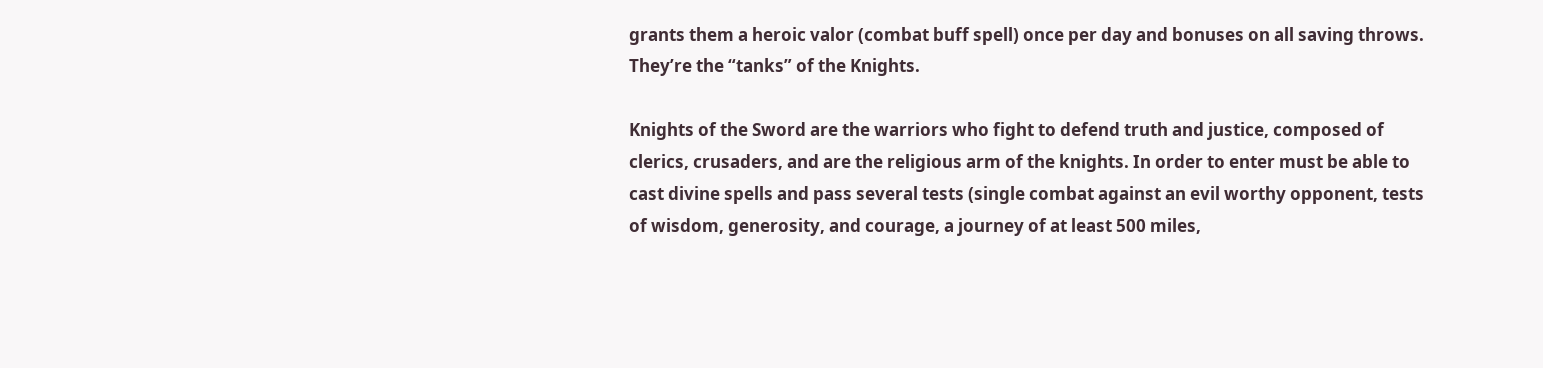grants them a heroic valor (combat buff spell) once per day and bonuses on all saving throws. They’re the “tanks” of the Knights.

Knights of the Sword are the warriors who fight to defend truth and justice, composed of clerics, crusaders, and are the religious arm of the knights. In order to enter must be able to cast divine spells and pass several tests (single combat against an evil worthy opponent, tests of wisdom, generosity, and courage, a journey of at least 500 miles,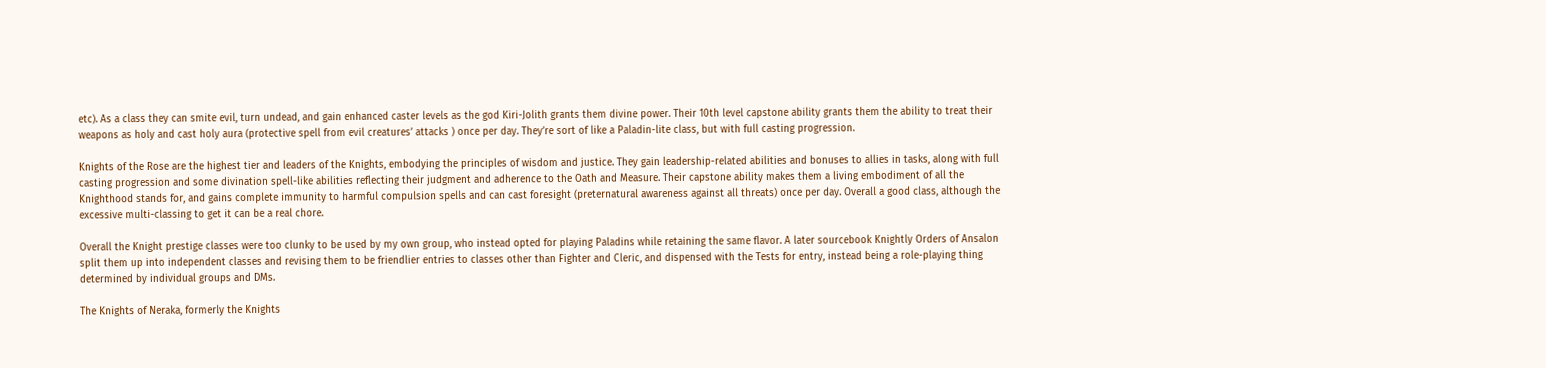etc). As a class they can smite evil, turn undead, and gain enhanced caster levels as the god Kiri-Jolith grants them divine power. Their 10th level capstone ability grants them the ability to treat their weapons as holy and cast holy aura (protective spell from evil creatures’ attacks ) once per day. They’re sort of like a Paladin-lite class, but with full casting progression.

Knights of the Rose are the highest tier and leaders of the Knights, embodying the principles of wisdom and justice. They gain leadership-related abilities and bonuses to allies in tasks, along with full casting progression and some divination spell-like abilities reflecting their judgment and adherence to the Oath and Measure. Their capstone ability makes them a living embodiment of all the Knighthood stands for, and gains complete immunity to harmful compulsion spells and can cast foresight (preternatural awareness against all threats) once per day. Overall a good class, although the excessive multi-classing to get it can be a real chore.

Overall the Knight prestige classes were too clunky to be used by my own group, who instead opted for playing Paladins while retaining the same flavor. A later sourcebook Knightly Orders of Ansalon split them up into independent classes and revising them to be friendlier entries to classes other than Fighter and Cleric, and dispensed with the Tests for entry, instead being a role-playing thing determined by individual groups and DMs.

The Knights of Neraka, formerly the Knights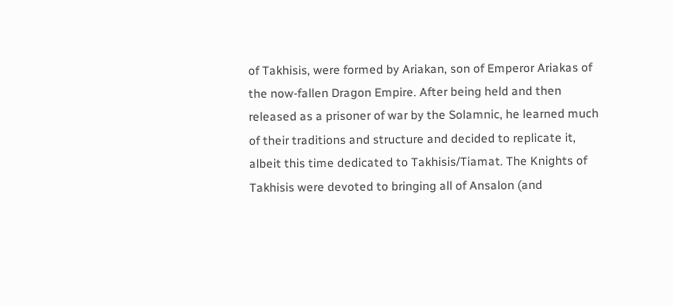of Takhisis, were formed by Ariakan, son of Emperor Ariakas of the now-fallen Dragon Empire. After being held and then released as a prisoner of war by the Solamnic, he learned much of their traditions and structure and decided to replicate it, albeit this time dedicated to Takhisis/Tiamat. The Knights of Takhisis were devoted to bringing all of Ansalon (and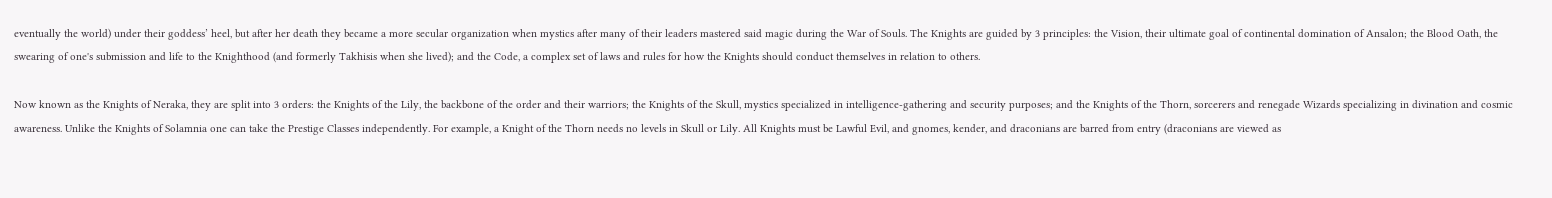eventually the world) under their goddess’ heel, but after her death they became a more secular organization when mystics after many of their leaders mastered said magic during the War of Souls. The Knights are guided by 3 principles: the Vision, their ultimate goal of continental domination of Ansalon; the Blood Oath, the swearing of one's submission and life to the Knighthood (and formerly Takhisis when she lived); and the Code, a complex set of laws and rules for how the Knights should conduct themselves in relation to others.

Now known as the Knights of Neraka, they are split into 3 orders: the Knights of the Lily, the backbone of the order and their warriors; the Knights of the Skull, mystics specialized in intelligence-gathering and security purposes; and the Knights of the Thorn, sorcerers and renegade Wizards specializing in divination and cosmic awareness. Unlike the Knights of Solamnia one can take the Prestige Classes independently. For example, a Knight of the Thorn needs no levels in Skull or Lily. All Knights must be Lawful Evil, and gnomes, kender, and draconians are barred from entry (draconians are viewed as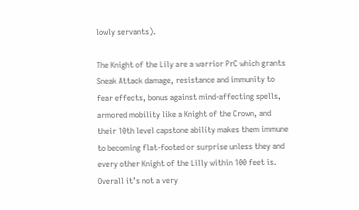lowly servants).

The Knight of the Lily are a warrior PrC which grants Sneak Attack damage, resistance and immunity to fear effects, bonus against mind-affecting spells, armored mobility like a Knight of the Crown, and their 10th level capstone ability makes them immune to becoming flat-footed or surprise unless they and every other Knight of the Lilly within 100 feet is. Overall it’s not a very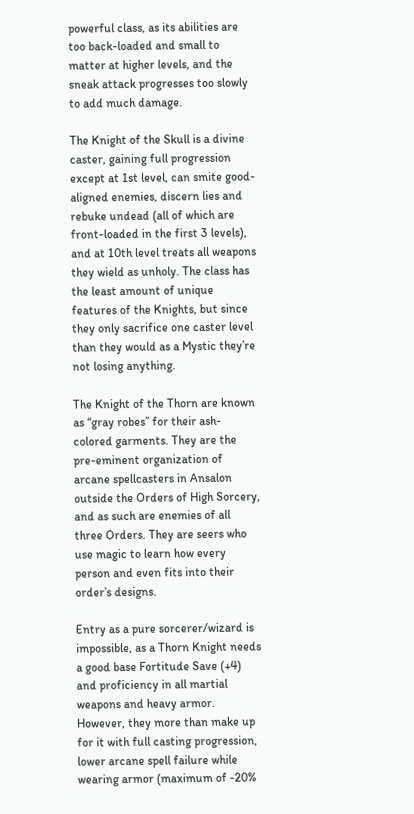powerful class, as its abilities are too back-loaded and small to matter at higher levels, and the sneak attack progresses too slowly to add much damage.

The Knight of the Skull is a divine caster, gaining full progression except at 1st level, can smite good-aligned enemies, discern lies and rebuke undead (all of which are front-loaded in the first 3 levels), and at 10th level treats all weapons they wield as unholy. The class has the least amount of unique features of the Knights, but since they only sacrifice one caster level than they would as a Mystic they’re not losing anything.

The Knight of the Thorn are known as “gray robes” for their ash-colored garments. They are the pre-eminent organization of arcane spellcasters in Ansalon outside the Orders of High Sorcery, and as such are enemies of all three Orders. They are seers who use magic to learn how every person and even fits into their order’s designs.

Entry as a pure sorcerer/wizard is impossible, as a Thorn Knight needs a good base Fortitude Save (+4) and proficiency in all martial weapons and heavy armor. However, they more than make up for it with full casting progression, lower arcane spell failure while wearing armor (maximum of -20%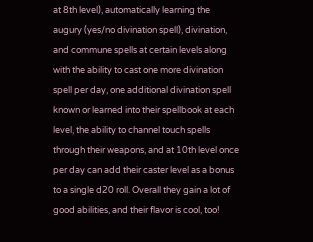at 8th level), automatically learning the augury (yes/no divination spell), divination, and commune spells at certain levels along with the ability to cast one more divination spell per day, one additional divination spell known or learned into their spellbook at each level, the ability to channel touch spells through their weapons, and at 10th level once per day can add their caster level as a bonus to a single d20 roll. Overall they gain a lot of good abilities, and their flavor is cool, too!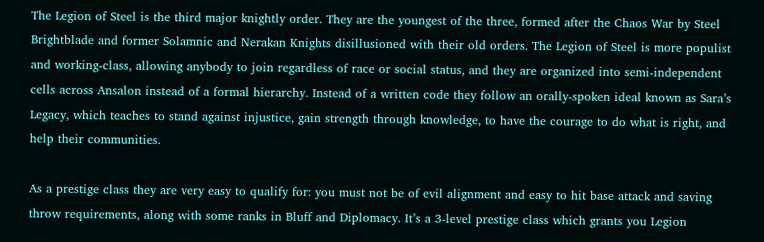The Legion of Steel is the third major knightly order. They are the youngest of the three, formed after the Chaos War by Steel Brightblade and former Solamnic and Nerakan Knights disillusioned with their old orders. The Legion of Steel is more populist and working-class, allowing anybody to join regardless of race or social status, and they are organized into semi-independent cells across Ansalon instead of a formal hierarchy. Instead of a written code they follow an orally-spoken ideal known as Sara’s Legacy, which teaches to stand against injustice, gain strength through knowledge, to have the courage to do what is right, and help their communities.

As a prestige class they are very easy to qualify for: you must not be of evil alignment and easy to hit base attack and saving throw requirements, along with some ranks in Bluff and Diplomacy. It’s a 3-level prestige class which grants you Legion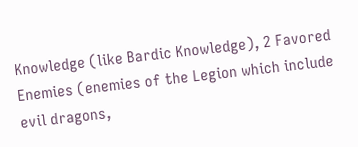Knowledge (like Bardic Knowledge), 2 Favored Enemies (enemies of the Legion which include evil dragons,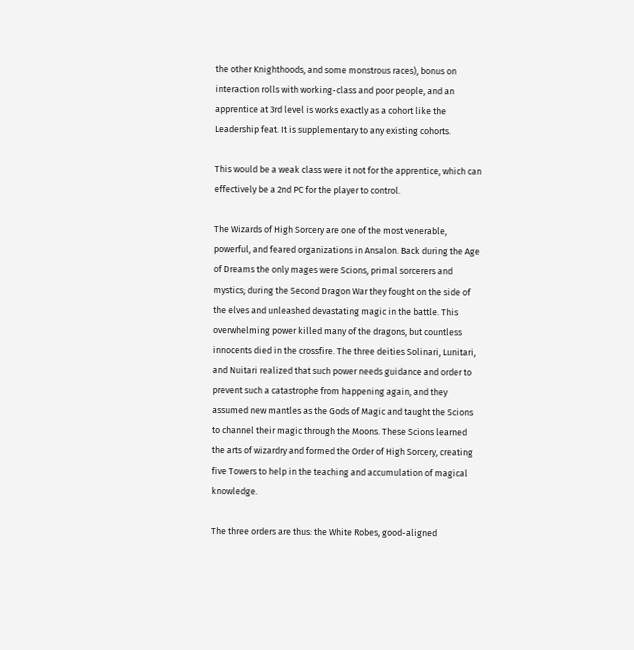the other Knighthoods, and some monstrous races), bonus on interaction rolls with working-class and poor people, and an apprentice at 3rd level is works exactly as a cohort like the Leadership feat. It is supplementary to any existing cohorts.

This would be a weak class were it not for the apprentice, which can effectively be a 2nd PC for the player to control.

The Wizards of High Sorcery are one of the most venerable, powerful, and feared organizations in Ansalon. Back during the Age of Dreams the only mages were Scions, primal sorcerers and mystics; during the Second Dragon War they fought on the side of the elves and unleashed devastating magic in the battle. This overwhelming power killed many of the dragons, but countless innocents died in the crossfire. The three deities Solinari, Lunitari, and Nuitari realized that such power needs guidance and order to prevent such a catastrophe from happening again, and they assumed new mantles as the Gods of Magic and taught the Scions to channel their magic through the Moons. These Scions learned the arts of wizardry and formed the Order of High Sorcery, creating five Towers to help in the teaching and accumulation of magical knowledge.

The three orders are thus: the White Robes, good-aligned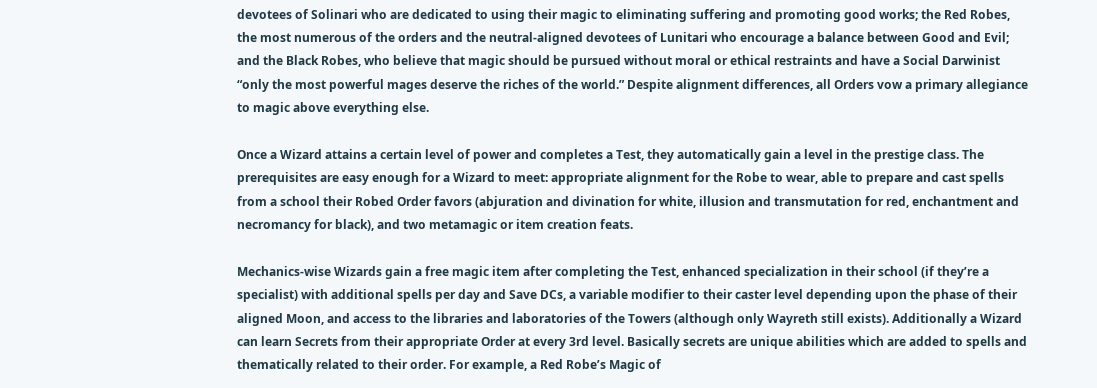devotees of Solinari who are dedicated to using their magic to eliminating suffering and promoting good works; the Red Robes, the most numerous of the orders and the neutral-aligned devotees of Lunitari who encourage a balance between Good and Evil; and the Black Robes, who believe that magic should be pursued without moral or ethical restraints and have a Social Darwinist “only the most powerful mages deserve the riches of the world.” Despite alignment differences, all Orders vow a primary allegiance to magic above everything else.

Once a Wizard attains a certain level of power and completes a Test, they automatically gain a level in the prestige class. The prerequisites are easy enough for a Wizard to meet: appropriate alignment for the Robe to wear, able to prepare and cast spells from a school their Robed Order favors (abjuration and divination for white, illusion and transmutation for red, enchantment and necromancy for black), and two metamagic or item creation feats.

Mechanics-wise Wizards gain a free magic item after completing the Test, enhanced specialization in their school (if they’re a specialist) with additional spells per day and Save DCs, a variable modifier to their caster level depending upon the phase of their aligned Moon, and access to the libraries and laboratories of the Towers (although only Wayreth still exists). Additionally a Wizard can learn Secrets from their appropriate Order at every 3rd level. Basically secrets are unique abilities which are added to spells and thematically related to their order. For example, a Red Robe’s Magic of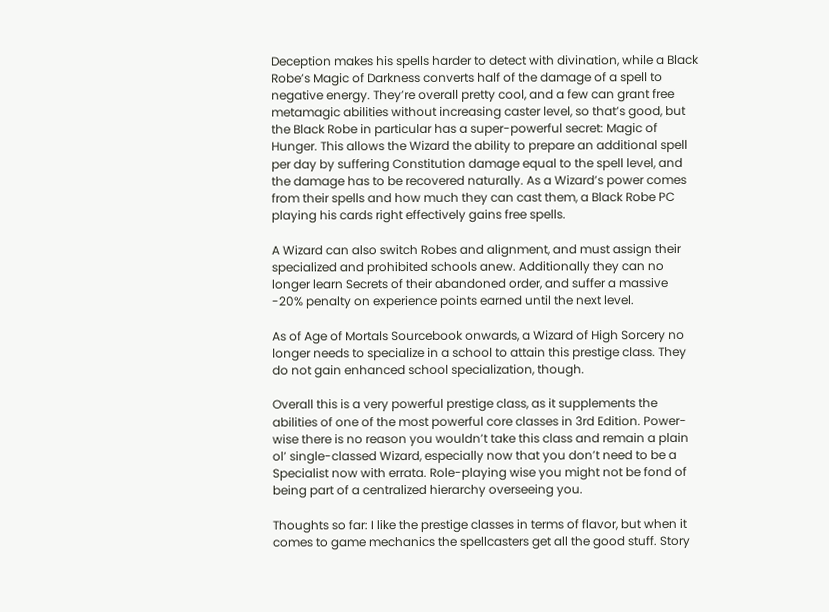Deception makes his spells harder to detect with divination, while a Black Robe’s Magic of Darkness converts half of the damage of a spell to negative energy. They’re overall pretty cool, and a few can grant free metamagic abilities without increasing caster level, so that’s good, but the Black Robe in particular has a super-powerful secret: Magic of Hunger. This allows the Wizard the ability to prepare an additional spell per day by suffering Constitution damage equal to the spell level, and the damage has to be recovered naturally. As a Wizard’s power comes from their spells and how much they can cast them, a Black Robe PC playing his cards right effectively gains free spells.

A Wizard can also switch Robes and alignment, and must assign their specialized and prohibited schools anew. Additionally they can no longer learn Secrets of their abandoned order, and suffer a massive -20% penalty on experience points earned until the next level.

As of Age of Mortals Sourcebook onwards, a Wizard of High Sorcery no longer needs to specialize in a school to attain this prestige class. They do not gain enhanced school specialization, though.

Overall this is a very powerful prestige class, as it supplements the abilities of one of the most powerful core classes in 3rd Edition. Power-wise there is no reason you wouldn’t take this class and remain a plain ol’ single-classed Wizard, especially now that you don’t need to be a Specialist now with errata. Role-playing wise you might not be fond of being part of a centralized hierarchy overseeing you.

Thoughts so far: I like the prestige classes in terms of flavor, but when it comes to game mechanics the spellcasters get all the good stuff. Story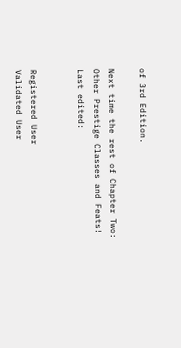of 3rd Edition.

Next time the rest of Chapter Two: Other Prestige Classes and Feats!
Last edited:


Registered User
Validated User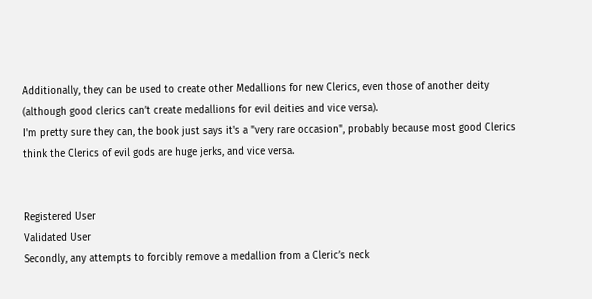Additionally, they can be used to create other Medallions for new Clerics, even those of another deity (although good clerics can’t create medallions for evil deities and vice versa).
I'm pretty sure they can, the book just says it's a "very rare occasion", probably because most good Clerics think the Clerics of evil gods are huge jerks, and vice versa.


Registered User
Validated User
Secondly, any attempts to forcibly remove a medallion from a Cleric’s neck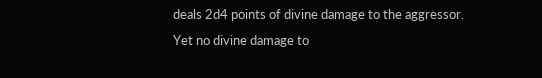deals 2d4 points of divine damage to the aggressor.
Yet no divine damage to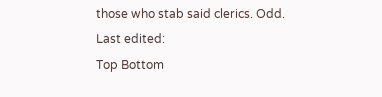those who stab said clerics. Odd.
Last edited:
Top Bottom